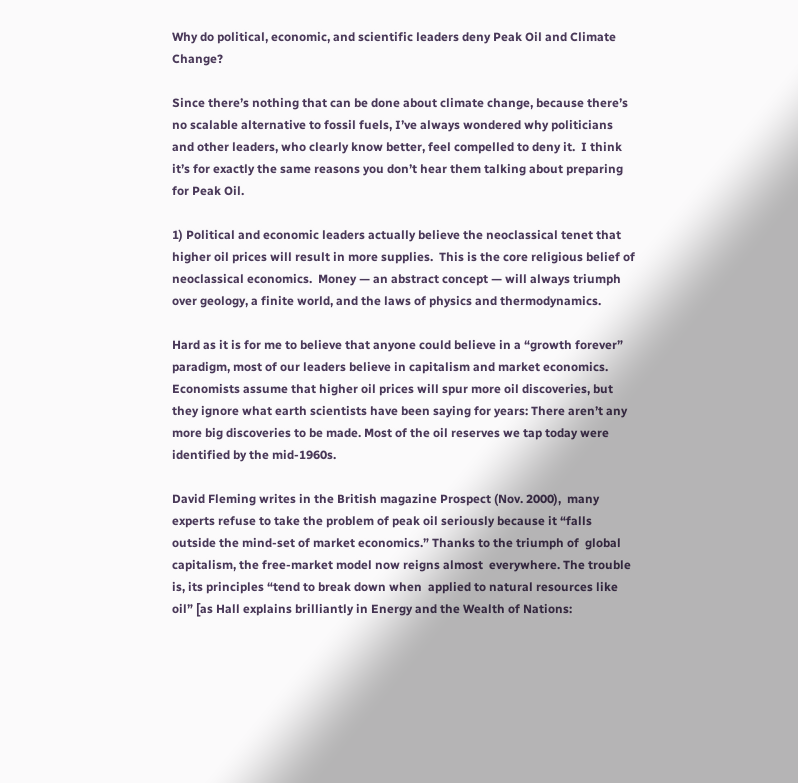Why do political, economic, and scientific leaders deny Peak Oil and Climate Change?

Since there’s nothing that can be done about climate change, because there’s no scalable alternative to fossil fuels, I’ve always wondered why politicians and other leaders, who clearly know better, feel compelled to deny it.  I think it’s for exactly the same reasons you don’t hear them talking about preparing for Peak Oil.

1) Political and economic leaders actually believe the neoclassical tenet that higher oil prices will result in more supplies.  This is the core religious belief of neoclassical economics.  Money — an abstract concept — will always triumph over geology, a finite world, and the laws of physics and thermodynamics.

Hard as it is for me to believe that anyone could believe in a “growth forever” paradigm, most of our leaders believe in capitalism and market economics.  Economists assume that higher oil prices will spur more oil discoveries, but they ignore what earth scientists have been saying for years: There aren’t any more big discoveries to be made. Most of the oil reserves we tap today were identified by the mid-1960s.

David Fleming writes in the British magazine Prospect (Nov. 2000),  many experts refuse to take the problem of peak oil seriously because it “falls outside the mind-set of market economics.” Thanks to the triumph of  global capitalism, the free-market model now reigns almost  everywhere. The trouble is, its principles “tend to break down when  applied to natural resources like oil” [as Hall explains brilliantly in Energy and the Wealth of Nations: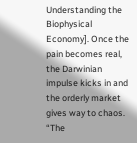Understanding the Biophysical Economy]. Once the pain becomes real, the Darwinian impulse kicks in and the orderly market gives way to chaos.  “The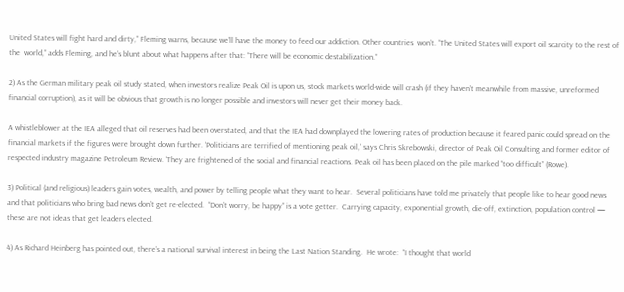United States will fight hard and dirty,” Fleming warns, because we’ll have the money to feed our addiction. Other countries  won’t. “The United States will export oil scarcity to the rest of the  world,” adds Fleming, and he’s blunt about what happens after that: “There will be economic destabilization.”

2) As the German military peak oil study stated, when investors realize Peak Oil is upon us, stock markets world-wide will crash (if they haven’t meanwhile from massive, unreformed financial corruption), as it will be obvious that growth is no longer possible and investors will never get their money back.

A whistleblower at the IEA alleged that oil reserves had been overstated, and that the IEA had downplayed the lowering rates of production because it feared panic could spread on the financial markets if the figures were brought down further. ‘Politicians are terrified of mentioning peak oil,’ says Chris Skrebowski, director of Peak Oil Consulting and former editor of respected industry magazine Petroleum Review. ‘They are frightened of the social and financial reactions. Peak oil has been placed on the pile marked “too difficult” (Rowe).

3) Political (and religious) leaders gain votes, wealth, and power by telling people what they want to hear.  Several politicians have told me privately that people like to hear good news and that politicians who bring bad news don’t get re-elected.  “Don’t worry, be happy” is a vote getter.  Carrying capacity, exponential growth, die-off, extinction, population control — these are not ideas that get leaders elected.

4) As Richard Heinberg has pointed out, there’s a national survival interest in being the Last Nation Standing.  He wrote:  “I thought that world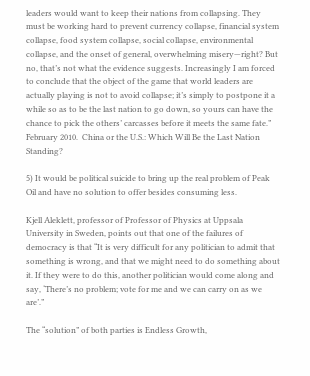leaders would want to keep their nations from collapsing. They must be working hard to prevent currency collapse, financial system collapse, food system collapse, social collapse, environmental collapse, and the onset of general, overwhelming misery—right? But no, that’s not what the evidence suggests. Increasingly I am forced to conclude that the object of the game that world leaders are actually playing is not to avoid collapse; it’s simply to postpone it a while so as to be the last nation to go down, so yours can have the chance to pick the others’ carcasses before it meets the same fate.”   February 2010.  China or the U.S.: Which Will Be the Last Nation Standing?

5) It would be political suicide to bring up the real problem of Peak Oil and have no solution to offer besides consuming less.

Kjell Aleklett, professor of Professor of Physics at Uppsala University in Sweden, points out that one of the failures of democracy is that “It is very difficult for any politician to admit that something is wrong, and that we might need to do something about it. If they were to do this, another politician would come along and say, ‘There’s no problem; vote for me and we can carry on as we are’.”

The “solution” of both parties is Endless Growth,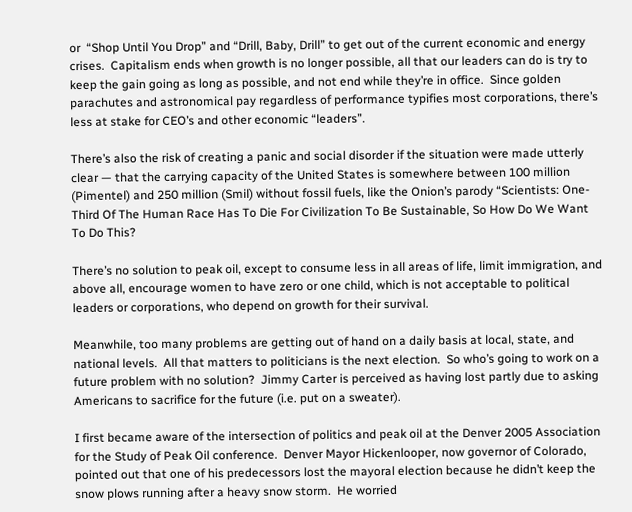or  “Shop Until You Drop” and “Drill, Baby, Drill” to get out of the current economic and energy crises.  Capitalism ends when growth is no longer possible, all that our leaders can do is try to keep the gain going as long as possible, and not end while they’re in office.  Since golden parachutes and astronomical pay regardless of performance typifies most corporations, there’s less at stake for CEO’s and other economic “leaders”.

There’s also the risk of creating a panic and social disorder if the situation were made utterly clear — that the carrying capacity of the United States is somewhere between 100 million (Pimentel) and 250 million (Smil) without fossil fuels, like the Onion’s parody “Scientists: One-Third Of The Human Race Has To Die For Civilization To Be Sustainable, So How Do We Want To Do This?

There’s no solution to peak oil, except to consume less in all areas of life, limit immigration, and above all, encourage women to have zero or one child, which is not acceptable to political leaders or corporations, who depend on growth for their survival.

Meanwhile, too many problems are getting out of hand on a daily basis at local, state, and national levels.  All that matters to politicians is the next election.  So who’s going to work on a future problem with no solution?  Jimmy Carter is perceived as having lost partly due to asking Americans to sacrifice for the future (i.e. put on a sweater).

I first became aware of the intersection of politics and peak oil at the Denver 2005 Association for the Study of Peak Oil conference.  Denver Mayor Hickenlooper, now governor of Colorado, pointed out that one of his predecessors lost the mayoral election because he didn’t keep the snow plows running after a heavy snow storm.  He worried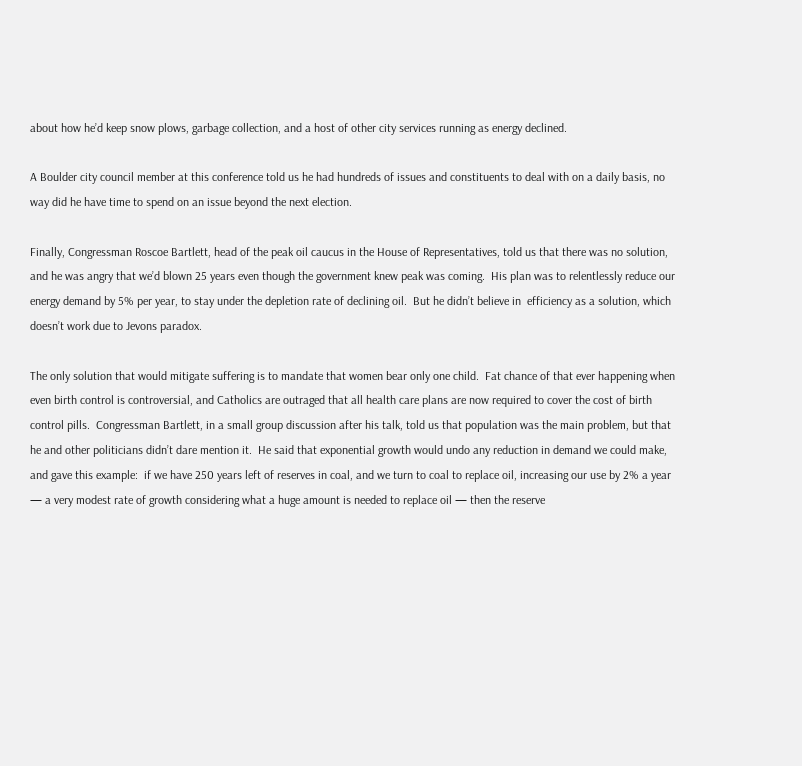about how he’d keep snow plows, garbage collection, and a host of other city services running as energy declined.

A Boulder city council member at this conference told us he had hundreds of issues and constituents to deal with on a daily basis, no way did he have time to spend on an issue beyond the next election.

Finally, Congressman Roscoe Bartlett, head of the peak oil caucus in the House of Representatives, told us that there was no solution, and he was angry that we’d blown 25 years even though the government knew peak was coming.  His plan was to relentlessly reduce our energy demand by 5% per year, to stay under the depletion rate of declining oil.  But he didn’t believe in  efficiency as a solution, which doesn’t work due to Jevons paradox.

The only solution that would mitigate suffering is to mandate that women bear only one child.  Fat chance of that ever happening when even birth control is controversial, and Catholics are outraged that all health care plans are now required to cover the cost of birth control pills.  Congressman Bartlett, in a small group discussion after his talk, told us that population was the main problem, but that he and other politicians didn’t dare mention it.  He said that exponential growth would undo any reduction in demand we could make, and gave this example:  if we have 250 years left of reserves in coal, and we turn to coal to replace oil, increasing our use by 2% a year — a very modest rate of growth considering what a huge amount is needed to replace oil — then the reserve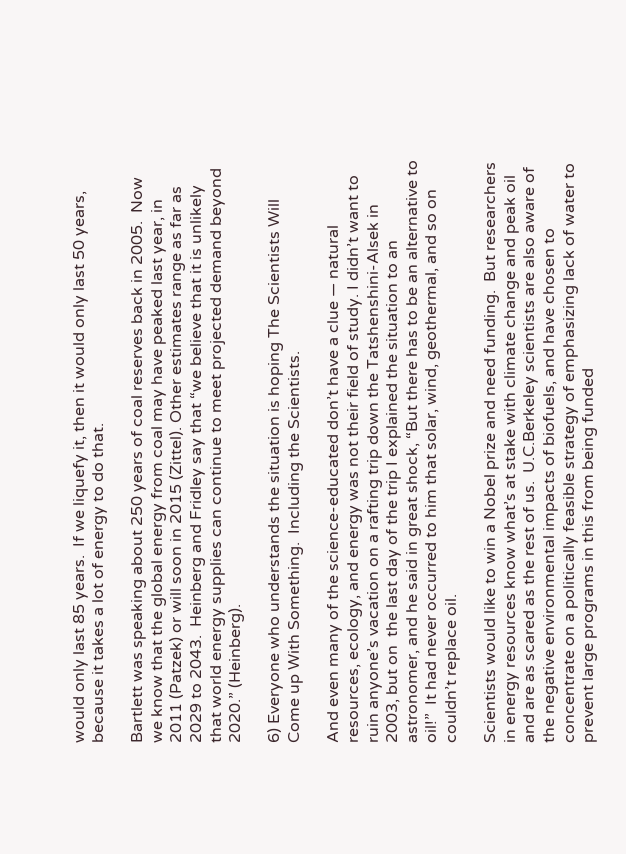would only last 85 years.  If we liquefy it, then it would only last 50 years, because it takes a lot of energy to do that.

Bartlett was speaking about 250 years of coal reserves back in 2005.  Now we know that the global energy from coal may have peaked last year, in 2011 (Patzek) or will soon in 2015 (Zittel). Other estimates range as far as 2029 to 2043.  Heinberg and Fridley say that “we believe that it is unlikely that world energy supplies can continue to meet projected demand beyond 2020.” (Heinberg).

6) Everyone who understands the situation is hoping The Scientists Will Come up With Something.  Including the Scientists.

And even many of the science-educated don’t have a clue — natural resources, ecology, and energy was not their field of study. I didn’t want to ruin anyone’s vacation on a rafting trip down the Tatshenshini-Alsek in 2003, but on  the last day of the trip I explained the situation to an astronomer, and he said in great shock, “But there has to be an alternative to oil!”  It had never occurred to him that solar, wind, geothermal, and so on couldn’t replace oil.

Scientists would like to win a Nobel prize and need funding.  But researchers in energy resources know what’s at stake with climate change and peak oil and are as scared as the rest of us.  U.C.Berkeley scientists are also aware of the negative environmental impacts of biofuels, and have chosen to concentrate on a politically feasible strategy of emphasizing lack of water to prevent large programs in this from being funded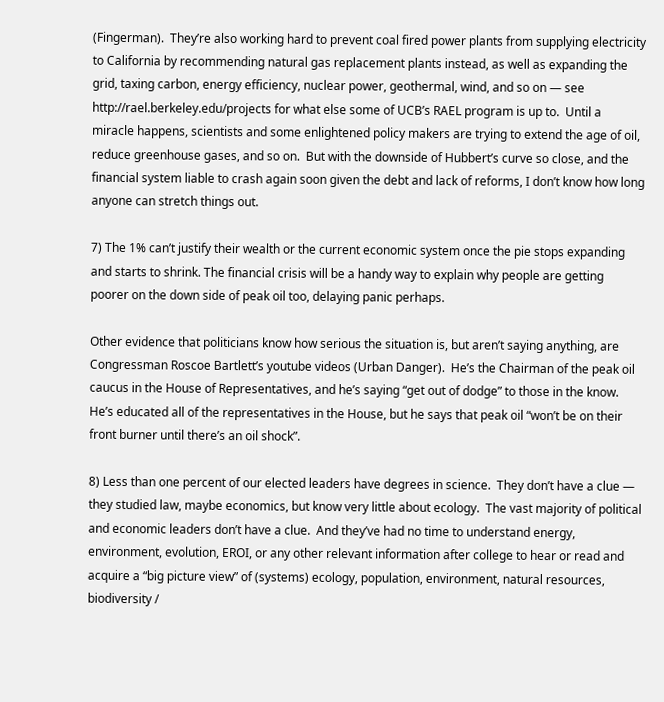(Fingerman).  They’re also working hard to prevent coal fired power plants from supplying electricity to California by recommending natural gas replacement plants instead, as well as expanding the grid, taxing carbon, energy efficiency, nuclear power, geothermal, wind, and so on — see http://rael.berkeley.edu/projects for what else some of UCB’s RAEL program is up to.  Until a miracle happens, scientists and some enlightened policy makers are trying to extend the age of oil, reduce greenhouse gases, and so on.  But with the downside of Hubbert’s curve so close, and the financial system liable to crash again soon given the debt and lack of reforms, I don’t know how long anyone can stretch things out.

7) The 1% can’t justify their wealth or the current economic system once the pie stops expanding and starts to shrink. The financial crisis will be a handy way to explain why people are getting poorer on the down side of peak oil too, delaying panic perhaps.

Other evidence that politicians know how serious the situation is, but aren’t saying anything, are Congressman Roscoe Bartlett’s youtube videos (Urban Danger).  He’s the Chairman of the peak oil caucus in the House of Representatives, and he’s saying “get out of dodge” to those in the know.  He’s educated all of the representatives in the House, but he says that peak oil “won’t be on their front burner until there’s an oil shock”.

8) Less than one percent of our elected leaders have degrees in science.  They don’t have a clue — they studied law, maybe economics, but know very little about ecology.  The vast majority of political and economic leaders don’t have a clue.  And they’ve had no time to understand energy, environment, evolution, EROI, or any other relevant information after college to hear or read and acquire a “big picture view” of (systems) ecology, population, environment, natural resources, biodiversity /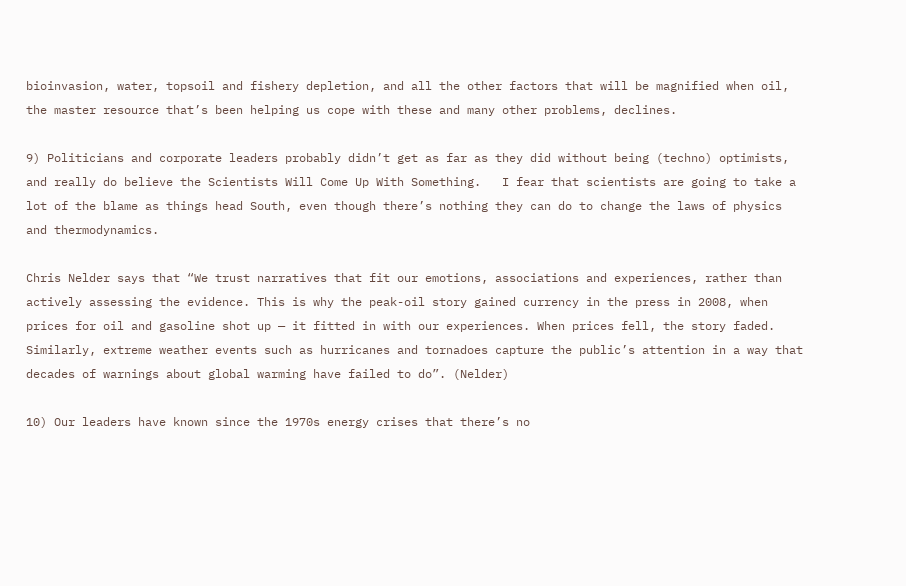bioinvasion, water, topsoil and fishery depletion, and all the other factors that will be magnified when oil, the master resource that’s been helping us cope with these and many other problems, declines.

9) Politicians and corporate leaders probably didn’t get as far as they did without being (techno) optimists, and really do believe the Scientists Will Come Up With Something.   I fear that scientists are going to take a lot of the blame as things head South, even though there’s nothing they can do to change the laws of physics and thermodynamics.

Chris Nelder says that “We trust narratives that fit our emotions, associations and experiences, rather than actively assessing the evidence. This is why the peak-oil story gained currency in the press in 2008, when prices for oil and gasoline shot up — it fitted in with our experiences. When prices fell, the story faded. Similarly, extreme weather events such as hurricanes and tornadoes capture the public’s attention in a way that decades of warnings about global warming have failed to do”. (Nelder)

10) Our leaders have known since the 1970s energy crises that there’s no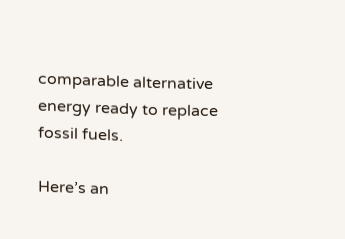comparable alternative energy ready to replace fossil fuels.

Here’s an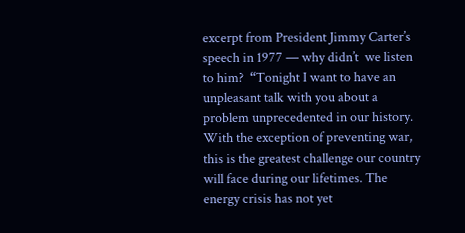excerpt from President Jimmy Carter’s speech in 1977 — why didn’t  we listen to him?  “Tonight I want to have an unpleasant talk with you about a problem unprecedented in our history. With the exception of preventing war, this is the greatest challenge our country will face during our lifetimes. The energy crisis has not yet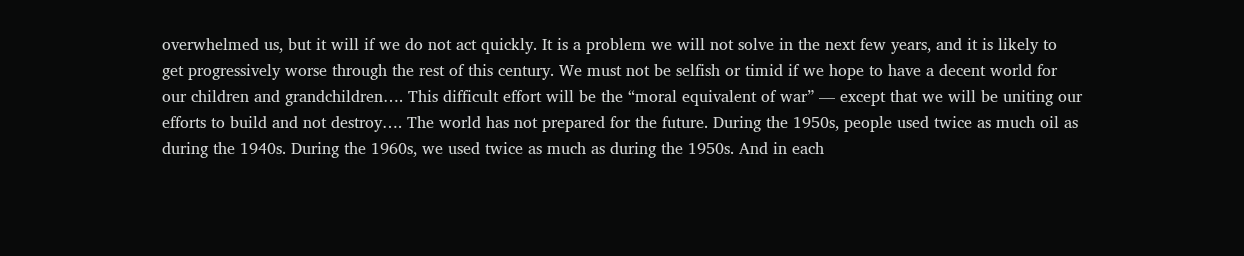overwhelmed us, but it will if we do not act quickly. It is a problem we will not solve in the next few years, and it is likely to get progressively worse through the rest of this century. We must not be selfish or timid if we hope to have a decent world for our children and grandchildren…. This difficult effort will be the “moral equivalent of war” — except that we will be uniting our efforts to build and not destroy…. The world has not prepared for the future. During the 1950s, people used twice as much oil as during the 1940s. During the 1960s, we used twice as much as during the 1950s. And in each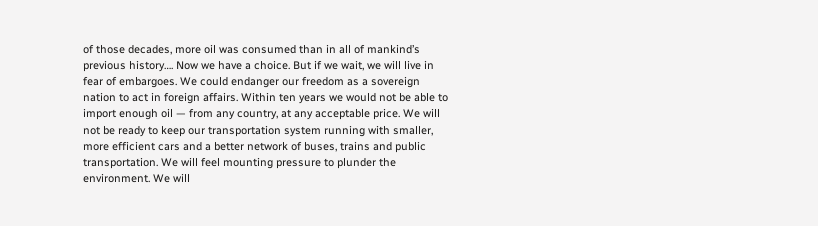of those decades, more oil was consumed than in all of mankind’s previous history…. Now we have a choice. But if we wait, we will live in fear of embargoes. We could endanger our freedom as a sovereign nation to act in foreign affairs. Within ten years we would not be able to import enough oil — from any country, at any acceptable price. We will not be ready to keep our transportation system running with smaller, more efficient cars and a better network of buses, trains and public transportation. We will feel mounting pressure to plunder the environment. We will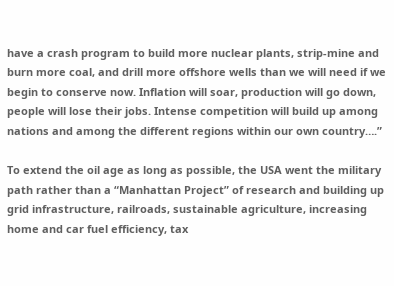have a crash program to build more nuclear plants, strip-mine and burn more coal, and drill more offshore wells than we will need if we begin to conserve now. Inflation will soar, production will go down, people will lose their jobs. Intense competition will build up among nations and among the different regions within our own country….”

To extend the oil age as long as possible, the USA went the military path rather than a “Manhattan Project” of research and building up grid infrastructure, railroads, sustainable agriculture, increasing home and car fuel efficiency, tax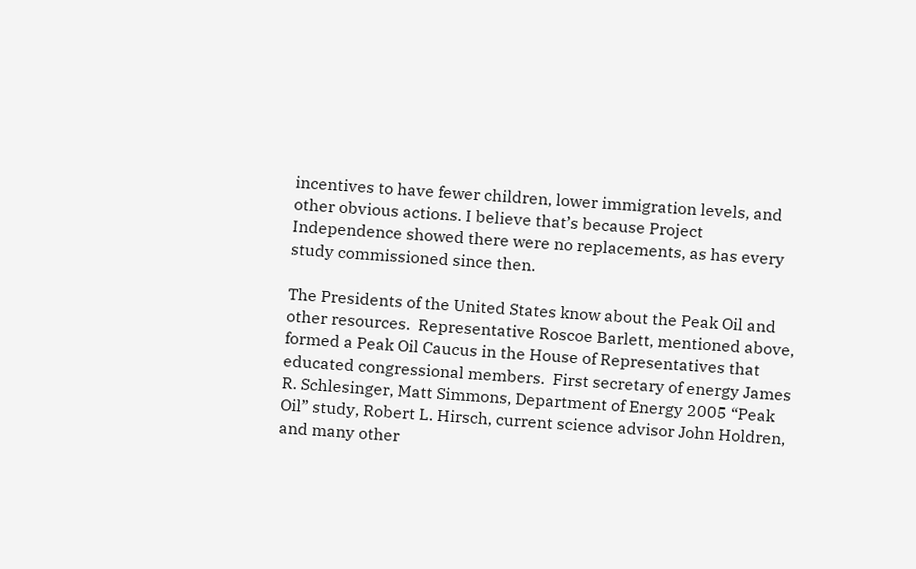incentives to have fewer children, lower immigration levels, and other obvious actions. I believe that’s because Project Independence showed there were no replacements, as has every study commissioned since then.

The Presidents of the United States know about the Peak Oil and other resources.  Representative Roscoe Barlett, mentioned above, formed a Peak Oil Caucus in the House of Representatives that educated congressional members.  First secretary of energy James R. Schlesinger, Matt Simmons, Department of Energy 2005 “Peak Oil” study, Robert L. Hirsch, current science advisor John Holdren, and many other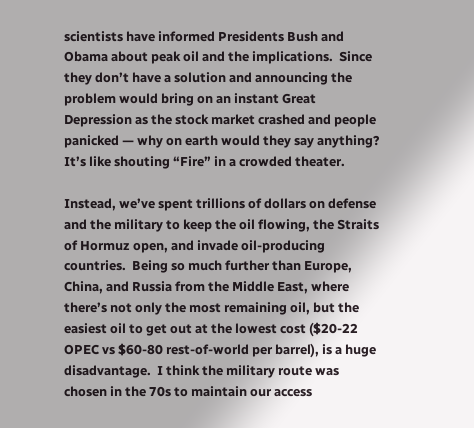scientists have informed Presidents Bush and Obama about peak oil and the implications.  Since they don’t have a solution and announcing the problem would bring on an instant Great Depression as the stock market crashed and people panicked — why on earth would they say anything?  It’s like shouting “Fire” in a crowded theater.

Instead, we’ve spent trillions of dollars on defense and the military to keep the oil flowing, the Straits of Hormuz open, and invade oil-producing countries.  Being so much further than Europe, China, and Russia from the Middle East, where there’s not only the most remaining oil, but the easiest oil to get out at the lowest cost ($20-22 OPEC vs $60-80 rest-of-world per barrel), is a huge disadvantage.  I think the military route was chosen in the 70s to maintain our access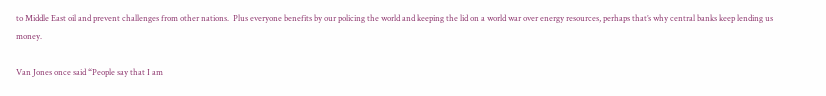to Middle East oil and prevent challenges from other nations.  Plus everyone benefits by our policing the world and keeping the lid on a world war over energy resources, perhaps that’s why central banks keep lending us money.

Van Jones once said “People say that I am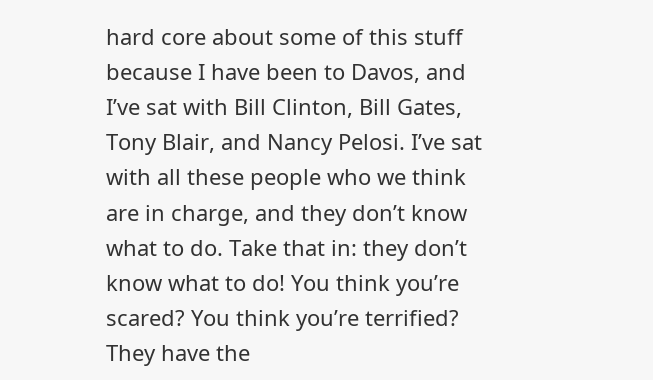hard core about some of this stuff because I have been to Davos, and I’ve sat with Bill Clinton, Bill Gates, Tony Blair, and Nancy Pelosi. I’ve sat with all these people who we think are in charge, and they don’t know what to do. Take that in: they don’t know what to do! You think you’re scared? You think you’re terrified? They have the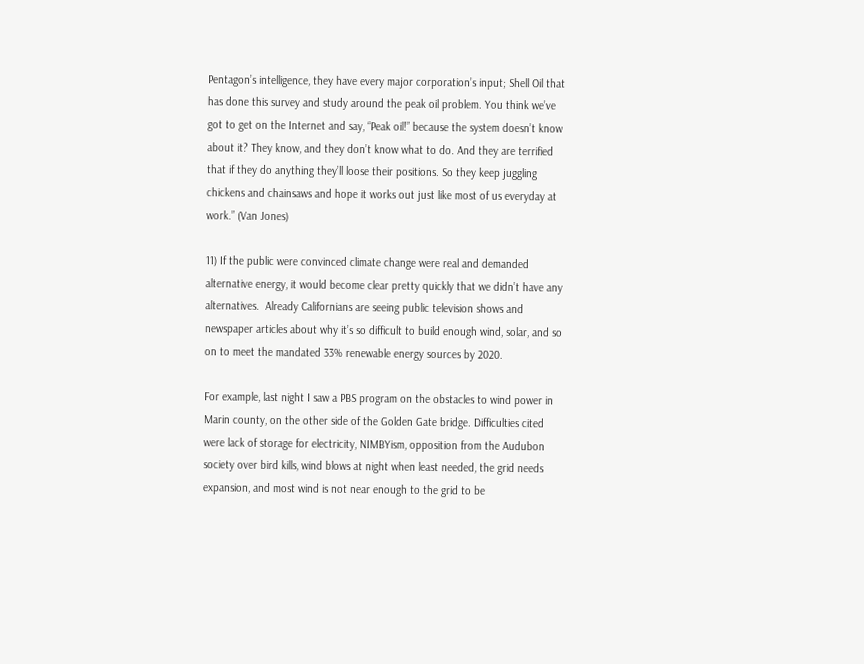Pentagon’s intelligence, they have every major corporation’s input; Shell Oil that has done this survey and study around the peak oil problem. You think we’ve got to get on the Internet and say, “Peak oil!” because the system doesn’t know about it? They know, and they don’t know what to do. And they are terrified that if they do anything they’ll loose their positions. So they keep juggling chickens and chainsaws and hope it works out just like most of us everyday at work.” (Van Jones)

11) If the public were convinced climate change were real and demanded alternative energy, it would become clear pretty quickly that we didn’t have any alternatives.  Already Californians are seeing public television shows and newspaper articles about why it’s so difficult to build enough wind, solar, and so on to meet the mandated 33% renewable energy sources by 2020.

For example, last night I saw a PBS program on the obstacles to wind power in Marin county, on the other side of the Golden Gate bridge. Difficulties cited were lack of storage for electricity, NIMBYism, opposition from the Audubon society over bird kills, wind blows at night when least needed, the grid needs expansion, and most wind is not near enough to the grid to be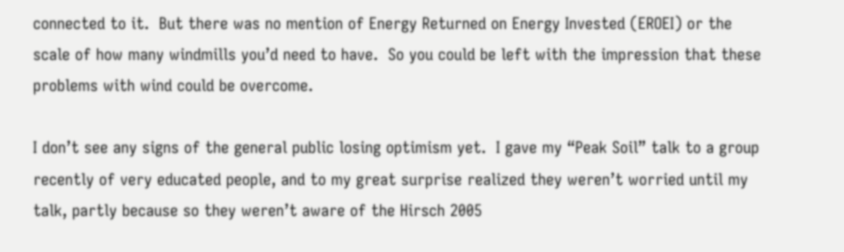connected to it.  But there was no mention of Energy Returned on Energy Invested (EROEI) or the scale of how many windmills you’d need to have.  So you could be left with the impression that these problems with wind could be overcome.

I don’t see any signs of the general public losing optimism yet.  I gave my “Peak Soil” talk to a group recently of very educated people, and to my great surprise realized they weren’t worried until my talk, partly because so they weren’t aware of the Hirsch 2005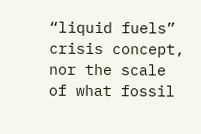“liquid fuels” crisis concept, nor the scale of what fossil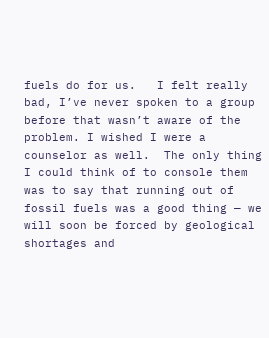fuels do for us.   I felt really bad, I’ve never spoken to a group before that wasn’t aware of the problem. I wished I were a counselor as well.  The only thing I could think of to console them was to say that running out of fossil fuels was a good thing — we will soon be forced by geological shortages and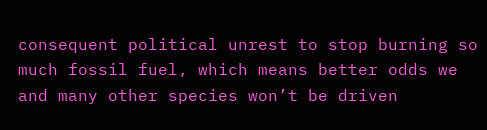consequent political unrest to stop burning so much fossil fuel, which means better odds we and many other species won’t be driven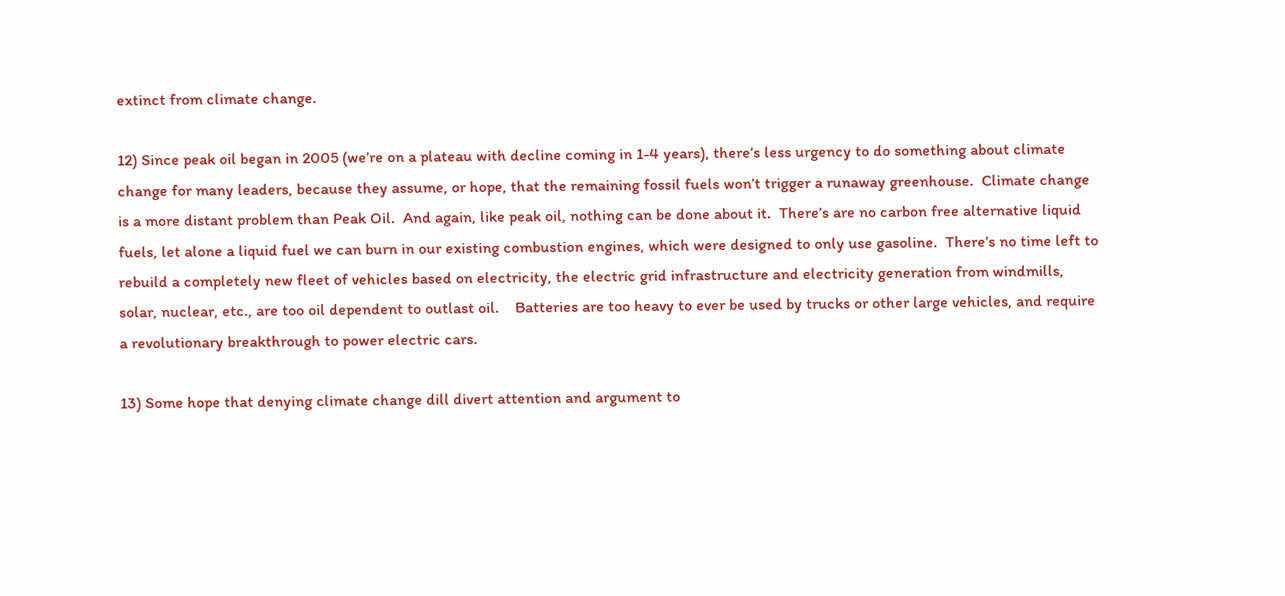extinct from climate change.

12) Since peak oil began in 2005 (we’re on a plateau with decline coming in 1-4 years), there’s less urgency to do something about climate change for many leaders, because they assume, or hope, that the remaining fossil fuels won’t trigger a runaway greenhouse.  Climate change is a more distant problem than Peak Oil.  And again, like peak oil, nothing can be done about it.  There’s are no carbon free alternative liquid fuels, let alone a liquid fuel we can burn in our existing combustion engines, which were designed to only use gasoline.  There’s no time left to rebuild a completely new fleet of vehicles based on electricity, the electric grid infrastructure and electricity generation from windmills, solar, nuclear, etc., are too oil dependent to outlast oil.    Batteries are too heavy to ever be used by trucks or other large vehicles, and require a revolutionary breakthrough to power electric cars.

13) Some hope that denying climate change dill divert attention and argument to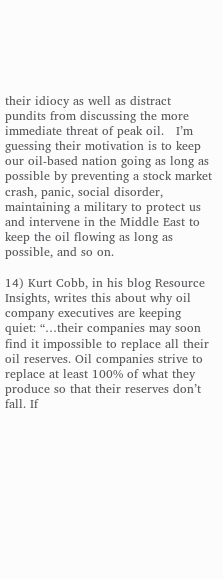their idiocy as well as distract pundits from discussing the more immediate threat of peak oil.   I’m guessing their motivation is to keep our oil-based nation going as long as possible by preventing a stock market crash, panic, social disorder, maintaining a military to protect us and intervene in the Middle East to keep the oil flowing as long as possible, and so on.

14) Kurt Cobb, in his blog Resource Insights, writes this about why oil company executives are keeping quiet: “…their companies may soon find it impossible to replace all their oil reserves. Oil companies strive to replace at least 100% of what they produce so that their reserves don’t fall. If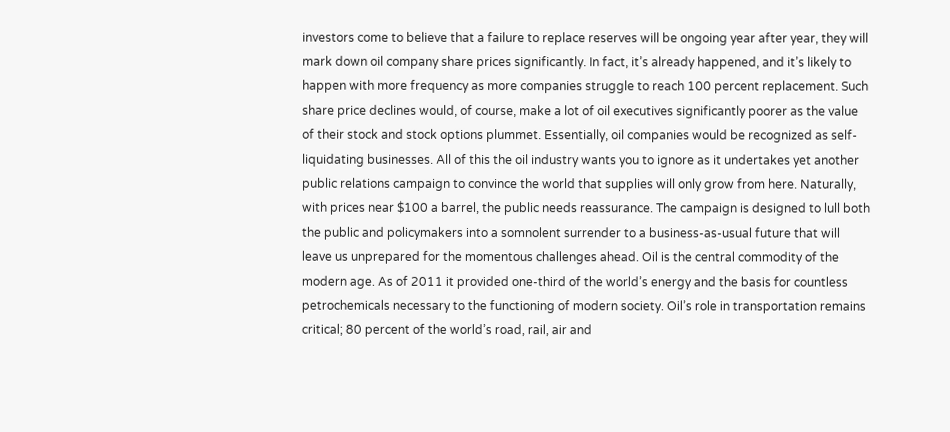investors come to believe that a failure to replace reserves will be ongoing year after year, they will mark down oil company share prices significantly. In fact, it’s already happened, and it’s likely to happen with more frequency as more companies struggle to reach 100 percent replacement. Such share price declines would, of course, make a lot of oil executives significantly poorer as the value of their stock and stock options plummet. Essentially, oil companies would be recognized as self-liquidating businesses. All of this the oil industry wants you to ignore as it undertakes yet another public relations campaign to convince the world that supplies will only grow from here. Naturally, with prices near $100 a barrel, the public needs reassurance. The campaign is designed to lull both the public and policymakers into a somnolent surrender to a business-as-usual future that will leave us unprepared for the momentous challenges ahead. Oil is the central commodity of the modern age. As of 2011 it provided one-third of the world’s energy and the basis for countless petrochemicals necessary to the functioning of modern society. Oil’s role in transportation remains critical; 80 percent of the world’s road, rail, air and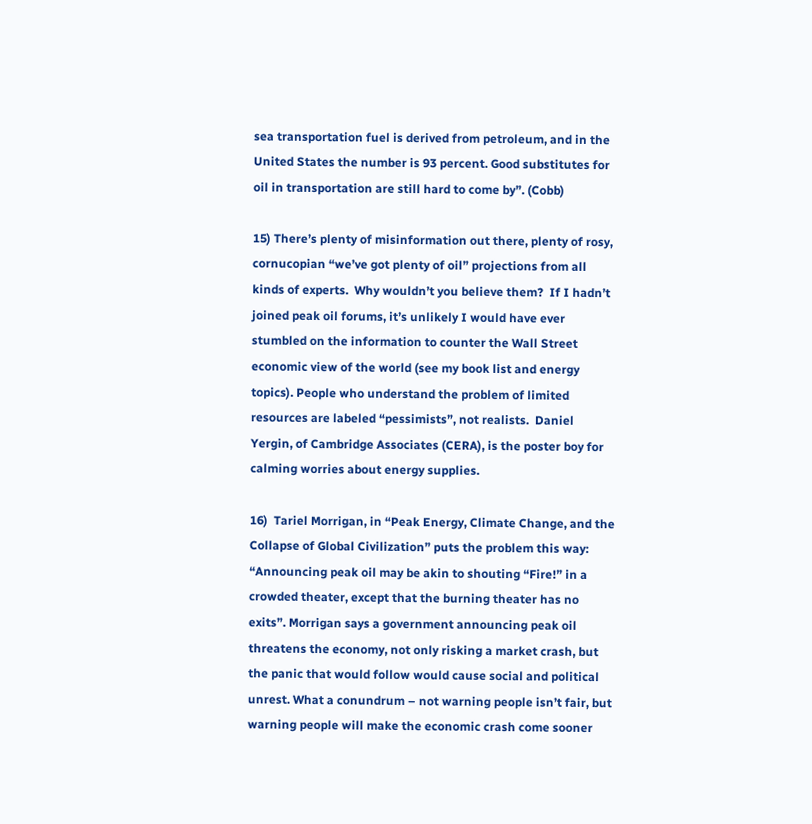sea transportation fuel is derived from petroleum, and in the United States the number is 93 percent. Good substitutes for oil in transportation are still hard to come by”. (Cobb)

15) There’s plenty of misinformation out there, plenty of rosy, cornucopian “we’ve got plenty of oil” projections from all kinds of experts.  Why wouldn’t you believe them?  If I hadn’t joined peak oil forums, it’s unlikely I would have ever stumbled on the information to counter the Wall Street economic view of the world (see my book list and energy topics). People who understand the problem of limited resources are labeled “pessimists”, not realists.  Daniel Yergin, of Cambridge Associates (CERA), is the poster boy for calming worries about energy supplies.

16)  Tariel Morrigan, in “Peak Energy, Climate Change, and the Collapse of Global Civilization” puts the problem this way: “Announcing peak oil may be akin to shouting “Fire!” in a crowded theater, except that the burning theater has no exits”. Morrigan says a government announcing peak oil threatens the economy, not only risking a market crash, but the panic that would follow would cause social and political unrest. What a conundrum – not warning people isn’t fair, but warning people will make the economic crash come sooner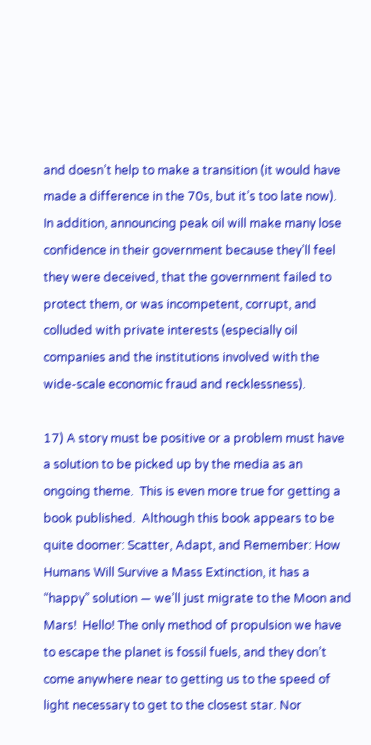and doesn’t help to make a transition (it would have made a difference in the 70s, but it’s too late now).  In addition, announcing peak oil will make many lose confidence in their government because they’ll feel they were deceived, that the government failed to protect them, or was incompetent, corrupt, and colluded with private interests (especially oil companies and the institutions involved with the wide-scale economic fraud and recklessness).

17) A story must be positive or a problem must have a solution to be picked up by the media as an ongoing theme.  This is even more true for getting a book published.  Although this book appears to be quite doomer: Scatter, Adapt, and Remember: How Humans Will Survive a Mass Extinction, it has a “happy” solution — we’ll just migrate to the Moon and Mars!  Hello! The only method of propulsion we have to escape the planet is fossil fuels, and they don’t come anywhere near to getting us to the speed of light necessary to get to the closest star. Nor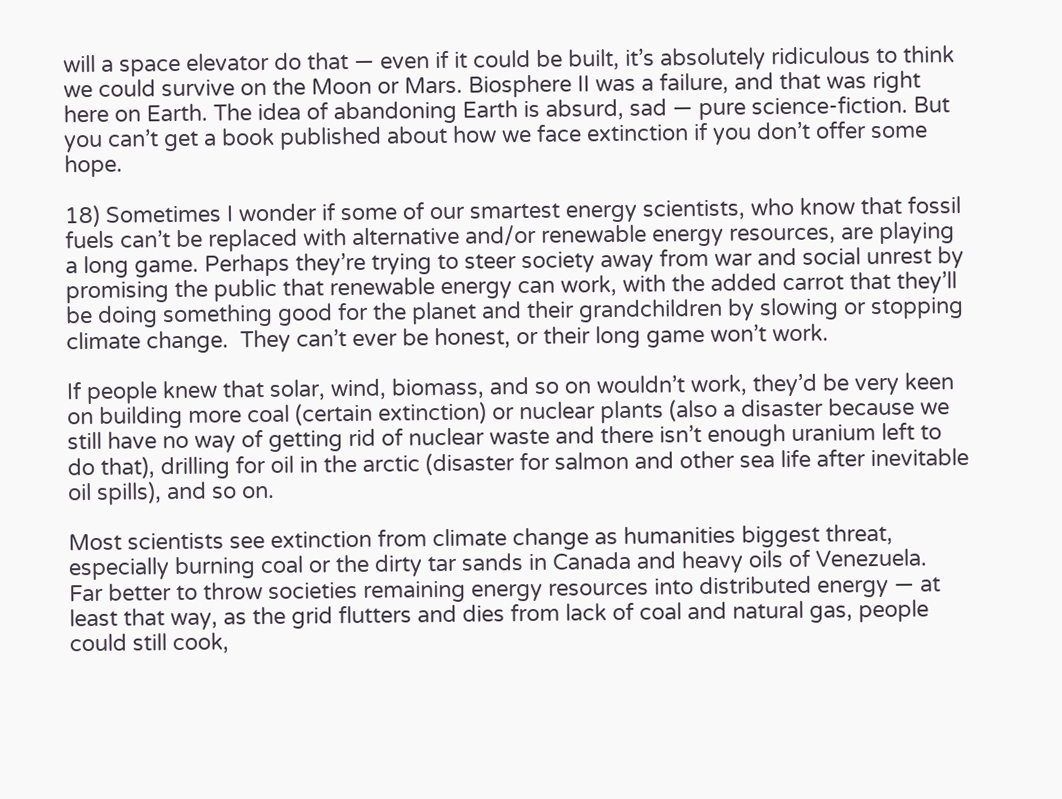will a space elevator do that — even if it could be built, it’s absolutely ridiculous to think we could survive on the Moon or Mars. Biosphere II was a failure, and that was right here on Earth. The idea of abandoning Earth is absurd, sad — pure science-fiction. But you can’t get a book published about how we face extinction if you don’t offer some hope.

18) Sometimes I wonder if some of our smartest energy scientists, who know that fossil fuels can’t be replaced with alternative and/or renewable energy resources, are playing a long game. Perhaps they’re trying to steer society away from war and social unrest by promising the public that renewable energy can work, with the added carrot that they’ll be doing something good for the planet and their grandchildren by slowing or stopping climate change.  They can’t ever be honest, or their long game won’t work.

If people knew that solar, wind, biomass, and so on wouldn’t work, they’d be very keen on building more coal (certain extinction) or nuclear plants (also a disaster because we still have no way of getting rid of nuclear waste and there isn’t enough uranium left to do that), drilling for oil in the arctic (disaster for salmon and other sea life after inevitable oil spills), and so on.

Most scientists see extinction from climate change as humanities biggest threat, especially burning coal or the dirty tar sands in Canada and heavy oils of Venezuela.   Far better to throw societies remaining energy resources into distributed energy — at least that way, as the grid flutters and dies from lack of coal and natural gas, people could still cook,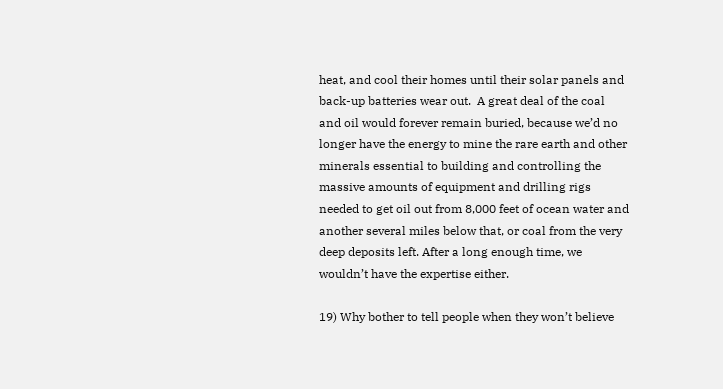heat, and cool their homes until their solar panels and back-up batteries wear out.  A great deal of the coal and oil would forever remain buried, because we’d no longer have the energy to mine the rare earth and other minerals essential to building and controlling the massive amounts of equipment and drilling rigs needed to get oil out from 8,000 feet of ocean water and another several miles below that, or coal from the very deep deposits left. After a long enough time, we wouldn’t have the expertise either.

19) Why bother to tell people when they won’t believe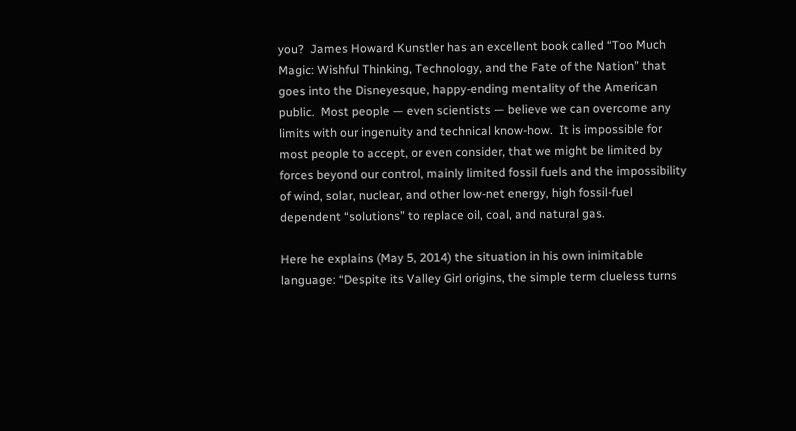you?  James Howard Kunstler has an excellent book called “Too Much Magic: Wishful Thinking, Technology, and the Fate of the Nation” that goes into the Disneyesque, happy-ending mentality of the American public.  Most people — even scientists — believe we can overcome any limits with our ingenuity and technical know-how.  It is impossible for most people to accept, or even consider, that we might be limited by forces beyond our control, mainly limited fossil fuels and the impossibility of wind, solar, nuclear, and other low-net energy, high fossil-fuel dependent “solutions” to replace oil, coal, and natural gas.

Here he explains (May 5, 2014) the situation in his own inimitable language: “Despite its Valley Girl origins, the simple term clueless turns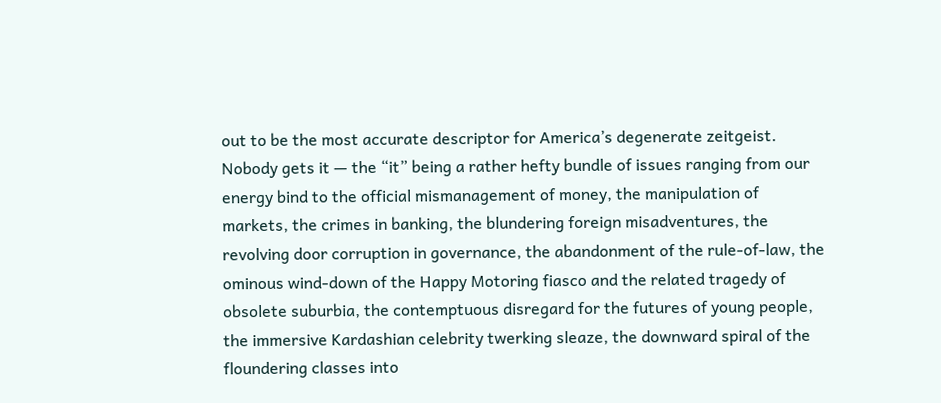out to be the most accurate descriptor for America’s degenerate zeitgeist. Nobody gets it — the “it” being a rather hefty bundle of issues ranging from our energy bind to the official mismanagement of money, the manipulation of markets, the crimes in banking, the blundering foreign misadventures, the revolving door corruption in governance, the abandonment of the rule-of-law, the ominous wind-down of the Happy Motoring fiasco and the related tragedy of obsolete suburbia, the contemptuous disregard for the futures of young people, the immersive Kardashian celebrity twerking sleaze, the downward spiral of the floundering classes into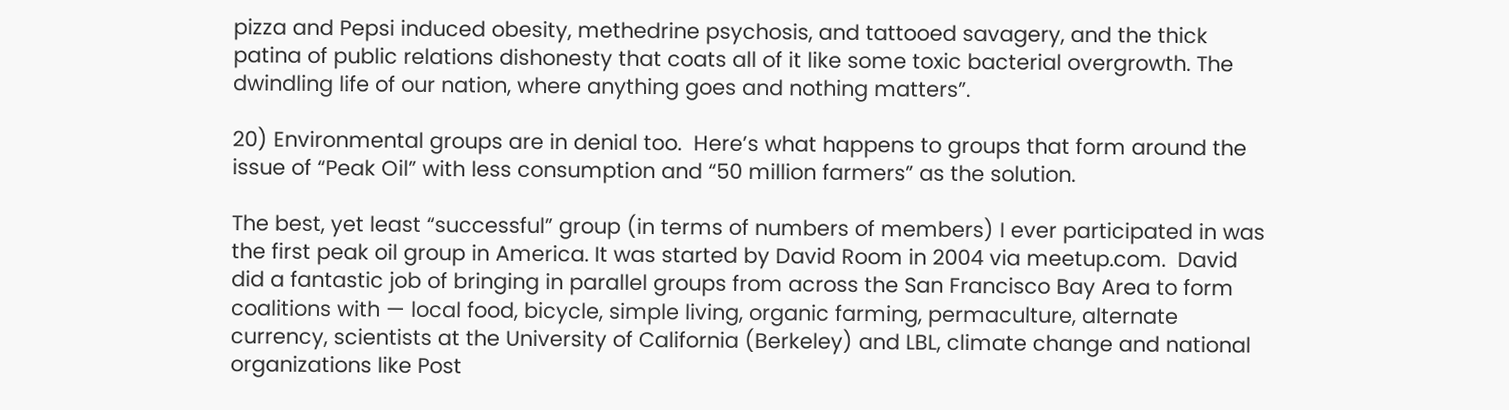pizza and Pepsi induced obesity, methedrine psychosis, and tattooed savagery, and the thick patina of public relations dishonesty that coats all of it like some toxic bacterial overgrowth. The dwindling life of our nation, where anything goes and nothing matters”.

20) Environmental groups are in denial too.  Here’s what happens to groups that form around the issue of “Peak Oil” with less consumption and “50 million farmers” as the solution.

The best, yet least “successful” group (in terms of numbers of members) I ever participated in was the first peak oil group in America. It was started by David Room in 2004 via meetup.com.  David did a fantastic job of bringing in parallel groups from across the San Francisco Bay Area to form coalitions with — local food, bicycle, simple living, organic farming, permaculture, alternate currency, scientists at the University of California (Berkeley) and LBL, climate change and national organizations like Post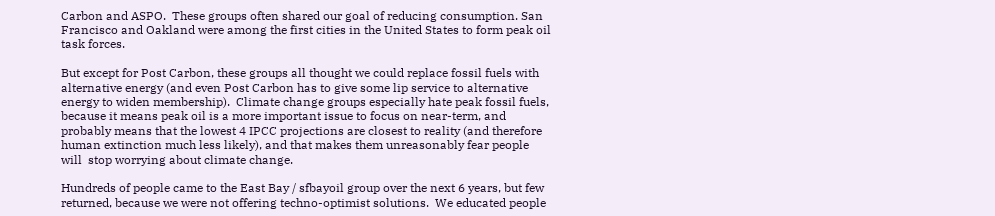Carbon and ASPO.  These groups often shared our goal of reducing consumption. San Francisco and Oakland were among the first cities in the United States to form peak oil task forces.

But except for Post Carbon, these groups all thought we could replace fossil fuels with alternative energy (and even Post Carbon has to give some lip service to alternative energy to widen membership).  Climate change groups especially hate peak fossil fuels,  because it means peak oil is a more important issue to focus on near-term, and probably means that the lowest 4 IPCC projections are closest to reality (and therefore human extinction much less likely), and that makes them unreasonably fear people will  stop worrying about climate change.

Hundreds of people came to the East Bay / sfbayoil group over the next 6 years, but few returned, because we were not offering techno-optimist solutions.  We educated people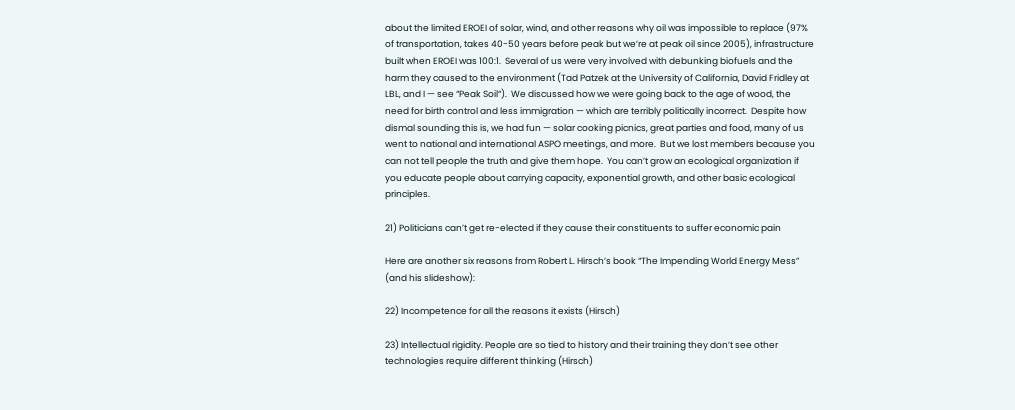about the limited EROEI of solar, wind, and other reasons why oil was impossible to replace (97% of transportation, takes 40-50 years before peak but we’re at peak oil since 2005), infrastructure built when EROEI was 100:1.  Several of us were very involved with debunking biofuels and the harm they caused to the environment (Tad Patzek at the University of California, David Fridley at LBL, and I — see “Peak Soil“).  We discussed how we were going back to the age of wood, the need for birth control and less immigration — which are terribly politically incorrect.  Despite how dismal sounding this is, we had fun — solar cooking picnics, great parties and food, many of us went to national and international ASPO meetings, and more.  But we lost members because you can not tell people the truth and give them hope.  You can’t grow an ecological organization if you educate people about carrying capacity, exponential growth, and other basic ecological principles.

21) Politicians can’t get re-elected if they cause their constituents to suffer economic pain

Here are another six reasons from Robert L. Hirsch’s book “The Impending World Energy Mess” (and his slideshow):

22) Incompetence for all the reasons it exists (Hirsch)

23) Intellectual rigidity. People are so tied to history and their training they don’t see other technologies require different thinking (Hirsch)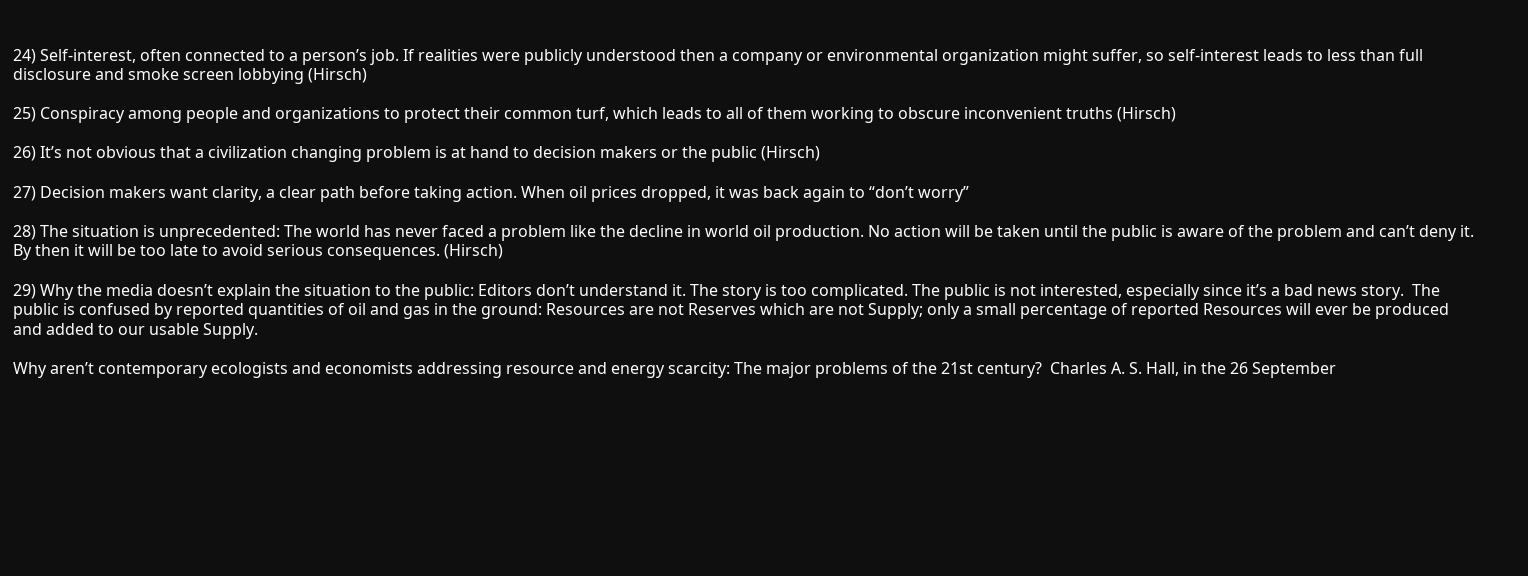24) Self-interest, often connected to a person’s job. If realities were publicly understood then a company or environmental organization might suffer, so self-interest leads to less than full disclosure and smoke screen lobbying (Hirsch)

25) Conspiracy among people and organizations to protect their common turf, which leads to all of them working to obscure inconvenient truths (Hirsch)

26) It’s not obvious that a civilization changing problem is at hand to decision makers or the public (Hirsch)

27) Decision makers want clarity, a clear path before taking action. When oil prices dropped, it was back again to “don’t worry”

28) The situation is unprecedented: The world has never faced a problem like the decline in world oil production. No action will be taken until the public is aware of the problem and can’t deny it.  By then it will be too late to avoid serious consequences. (Hirsch)

29) Why the media doesn’t explain the situation to the public: Editors don’t understand it. The story is too complicated. The public is not interested, especially since it’s a bad news story.  The public is confused by reported quantities of oil and gas in the ground: Resources are not Reserves which are not Supply; only a small percentage of reported Resources will ever be produced and added to our usable Supply.

Why aren’t contemporary ecologists and economists addressing resource and energy scarcity: The major problems of the 21st century?  Charles A. S. Hall, in the 26 September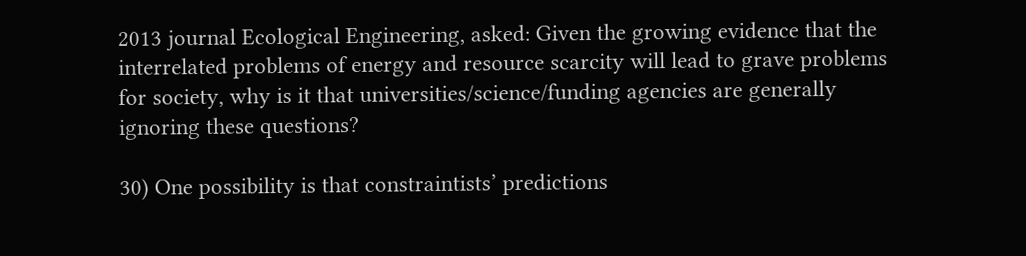2013 journal Ecological Engineering, asked: Given the growing evidence that the interrelated problems of energy and resource scarcity will lead to grave problems for society, why is it that universities/science/funding agencies are generally ignoring these questions?

30) One possibility is that constraintists’ predictions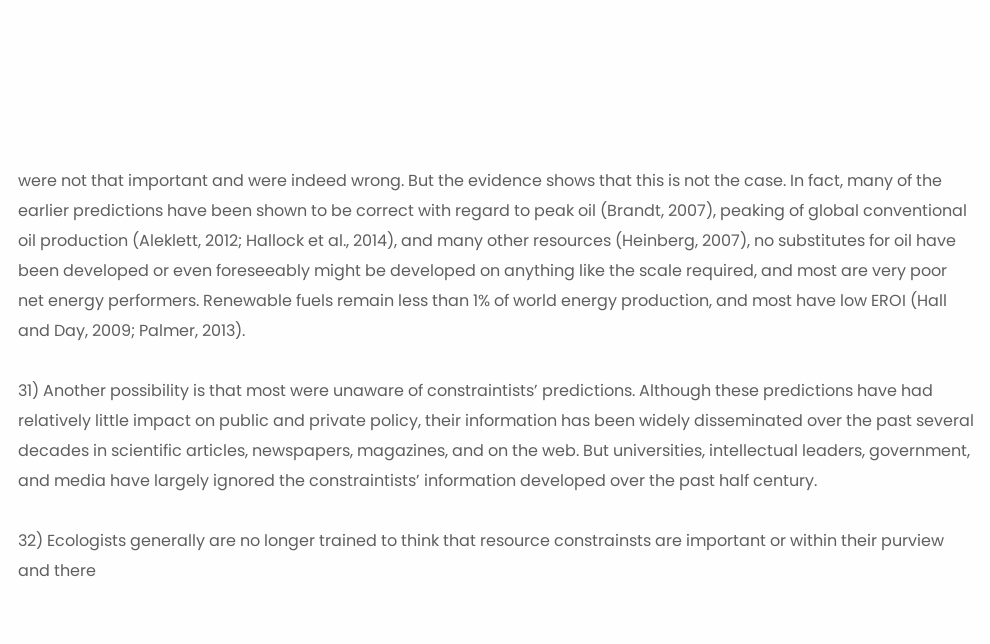were not that important and were indeed wrong. But the evidence shows that this is not the case. In fact, many of the earlier predictions have been shown to be correct with regard to peak oil (Brandt, 2007), peaking of global conventional oil production (Aleklett, 2012; Hallock et al., 2014), and many other resources (Heinberg, 2007), no substitutes for oil have been developed or even foreseeably might be developed on anything like the scale required, and most are very poor net energy performers. Renewable fuels remain less than 1% of world energy production, and most have low EROI (Hall and Day, 2009; Palmer, 2013).

31) Another possibility is that most were unaware of constraintists’ predictions. Although these predictions have had relatively little impact on public and private policy, their information has been widely disseminated over the past several decades in scientific articles, newspapers, magazines, and on the web. But universities, intellectual leaders, government, and media have largely ignored the constraintists’ information developed over the past half century.

32) Ecologists generally are no longer trained to think that resource constrainsts are important or within their purview and there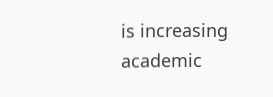is increasing academic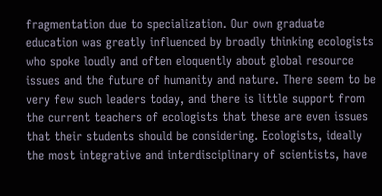fragmentation due to specialization. Our own graduate education was greatly influenced by broadly thinking ecologists who spoke loudly and often eloquently about global resource issues and the future of humanity and nature. There seem to be very few such leaders today, and there is little support from the current teachers of ecologists that these are even issues that their students should be considering. Ecologists, ideally the most integrative and interdisciplinary of scientists, have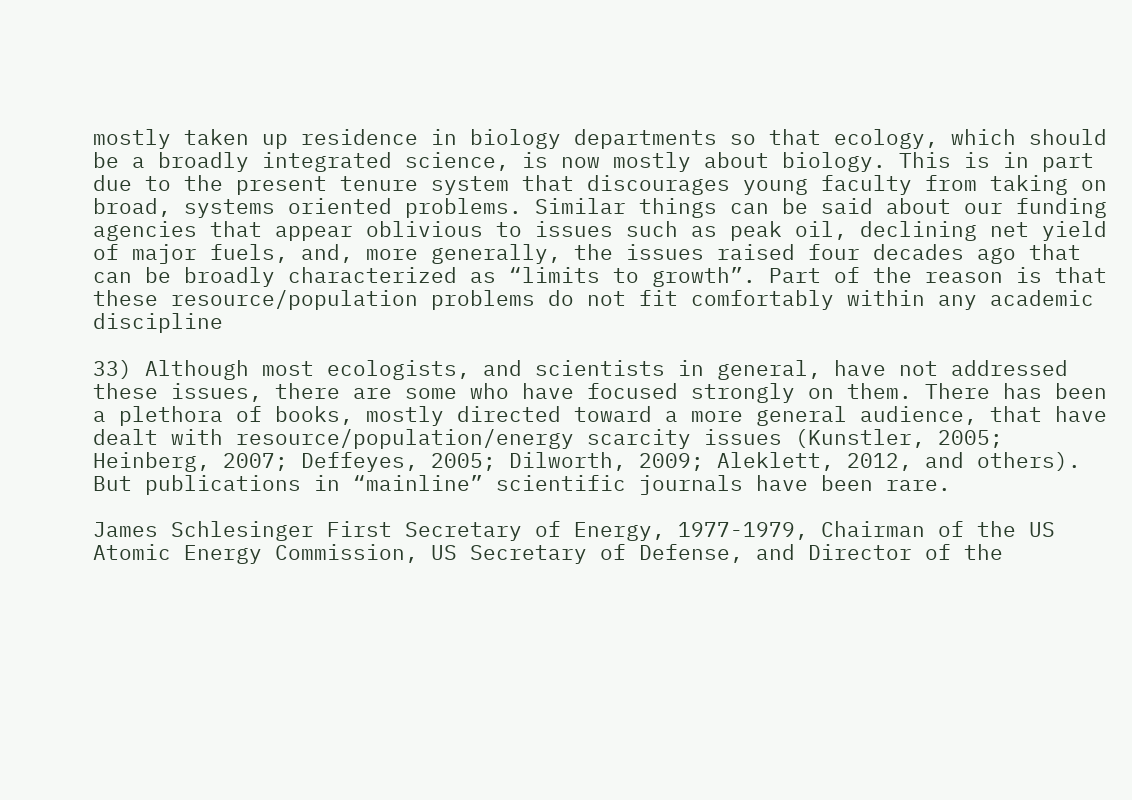mostly taken up residence in biology departments so that ecology, which should be a broadly integrated science, is now mostly about biology. This is in part due to the present tenure system that discourages young faculty from taking on broad, systems oriented problems. Similar things can be said about our funding agencies that appear oblivious to issues such as peak oil, declining net yield of major fuels, and, more generally, the issues raised four decades ago that can be broadly characterized as “limits to growth”. Part of the reason is that these resource/population problems do not fit comfortably within any academic discipline

33) Although most ecologists, and scientists in general, have not addressed these issues, there are some who have focused strongly on them. There has been a plethora of books, mostly directed toward a more general audience, that have dealt with resource/population/energy scarcity issues (Kunstler, 2005; Heinberg, 2007; Deffeyes, 2005; Dilworth, 2009; Aleklett, 2012, and others). But publications in “mainline” scientific journals have been rare.

James Schlesinger First Secretary of Energy, 1977-1979, Chairman of the US Atomic Energy Commission, US Secretary of Defense, and Director of the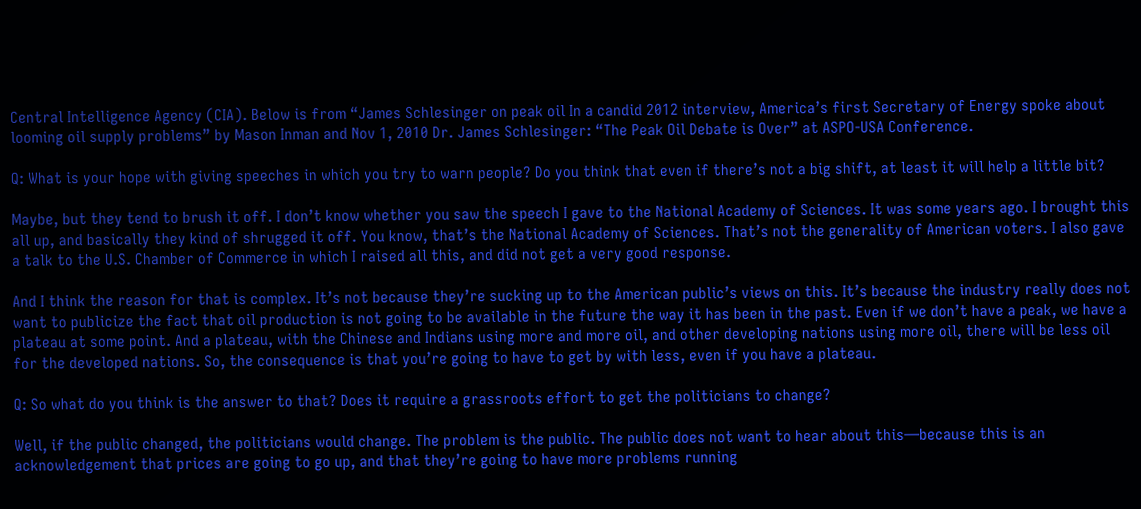Central Intelligence Agency (CIA). Below is from “James Schlesinger on peak oil In a candid 2012 interview, America’s first Secretary of Energy spoke about looming oil supply problems” by Mason Inman and Nov 1, 2010 Dr. James Schlesinger: “The Peak Oil Debate is Over” at ASPO-USA Conference.

Q: What is your hope with giving speeches in which you try to warn people? Do you think that even if there’s not a big shift, at least it will help a little bit?

Maybe, but they tend to brush it off. I don’t know whether you saw the speech I gave to the National Academy of Sciences. It was some years ago. I brought this all up, and basically they kind of shrugged it off. You know, that’s the National Academy of Sciences. That’s not the generality of American voters. I also gave a talk to the U.S. Chamber of Commerce in which I raised all this, and did not get a very good response.

And I think the reason for that is complex. It’s not because they’re sucking up to the American public’s views on this. It’s because the industry really does not want to publicize the fact that oil production is not going to be available in the future the way it has been in the past. Even if we don’t have a peak, we have a plateau at some point. And a plateau, with the Chinese and Indians using more and more oil, and other developing nations using more oil, there will be less oil for the developed nations. So, the consequence is that you’re going to have to get by with less, even if you have a plateau.

Q: So what do you think is the answer to that? Does it require a grassroots effort to get the politicians to change?

Well, if the public changed, the politicians would change. The problem is the public. The public does not want to hear about this—because this is an acknowledgement that prices are going to go up, and that they’re going to have more problems running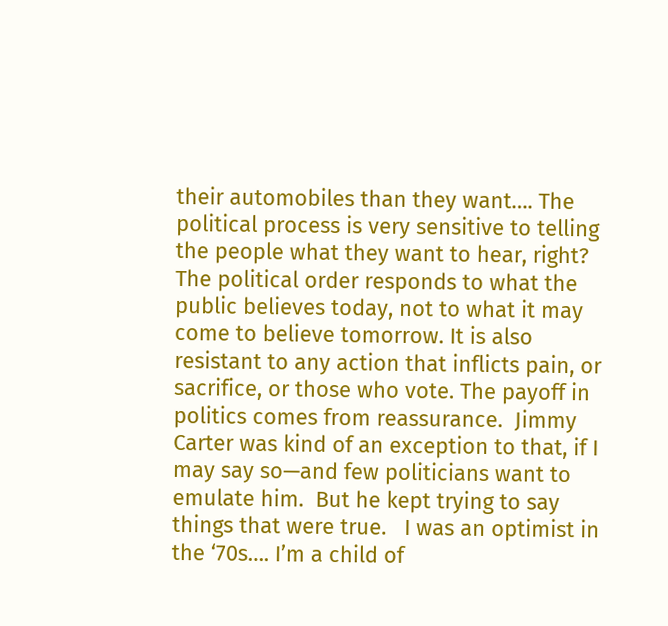their automobiles than they want…. The political process is very sensitive to telling the people what they want to hear, right? The political order responds to what the public believes today, not to what it may come to believe tomorrow. It is also resistant to any action that inflicts pain, or sacrifice, or those who vote. The payoff in politics comes from reassurance.  Jimmy Carter was kind of an exception to that, if I may say so—and few politicians want to emulate him.  But he kept trying to say things that were true.   I was an optimist in the ‘70s…. I’m a child of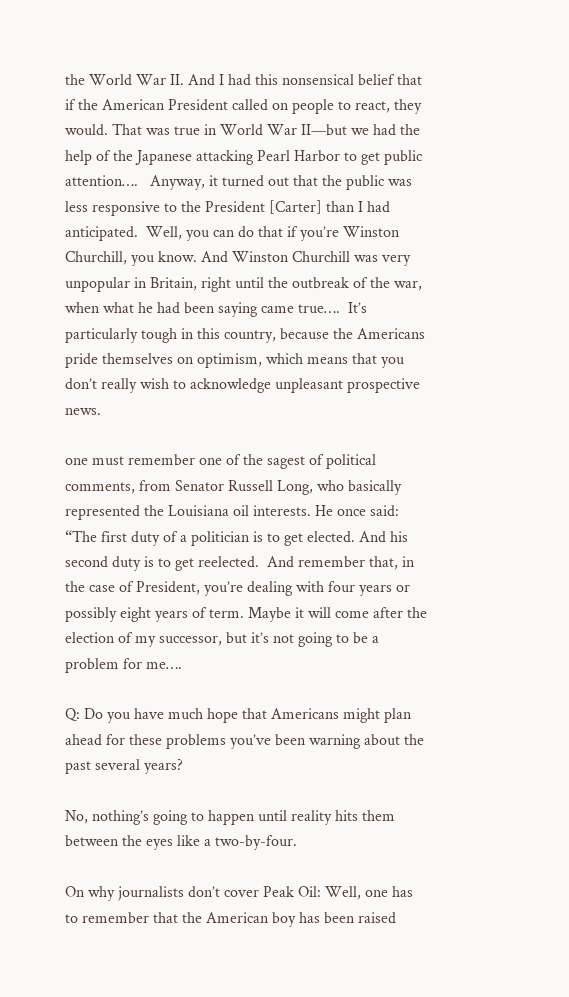the World War II. And I had this nonsensical belief that if the American President called on people to react, they would. That was true in World War II—but we had the help of the Japanese attacking Pearl Harbor to get public attention….   Anyway, it turned out that the public was less responsive to the President [Carter] than I had anticipated.  Well, you can do that if you’re Winston Churchill, you know. And Winston Churchill was very unpopular in Britain, right until the outbreak of the war, when what he had been saying came true….  It’s particularly tough in this country, because the Americans pride themselves on optimism, which means that you don’t really wish to acknowledge unpleasant prospective news.

one must remember one of the sagest of political comments, from Senator Russell Long, who basically represented the Louisiana oil interests. He once said: “The first duty of a politician is to get elected. And his second duty is to get reelected.  And remember that, in the case of President, you’re dealing with four years or possibly eight years of term. Maybe it will come after the election of my successor, but it’s not going to be a problem for me….

Q: Do you have much hope that Americans might plan ahead for these problems you’ve been warning about the past several years?

No, nothing’s going to happen until reality hits them between the eyes like a two-by-four.

On why journalists don’t cover Peak Oil: Well, one has to remember that the American boy has been raised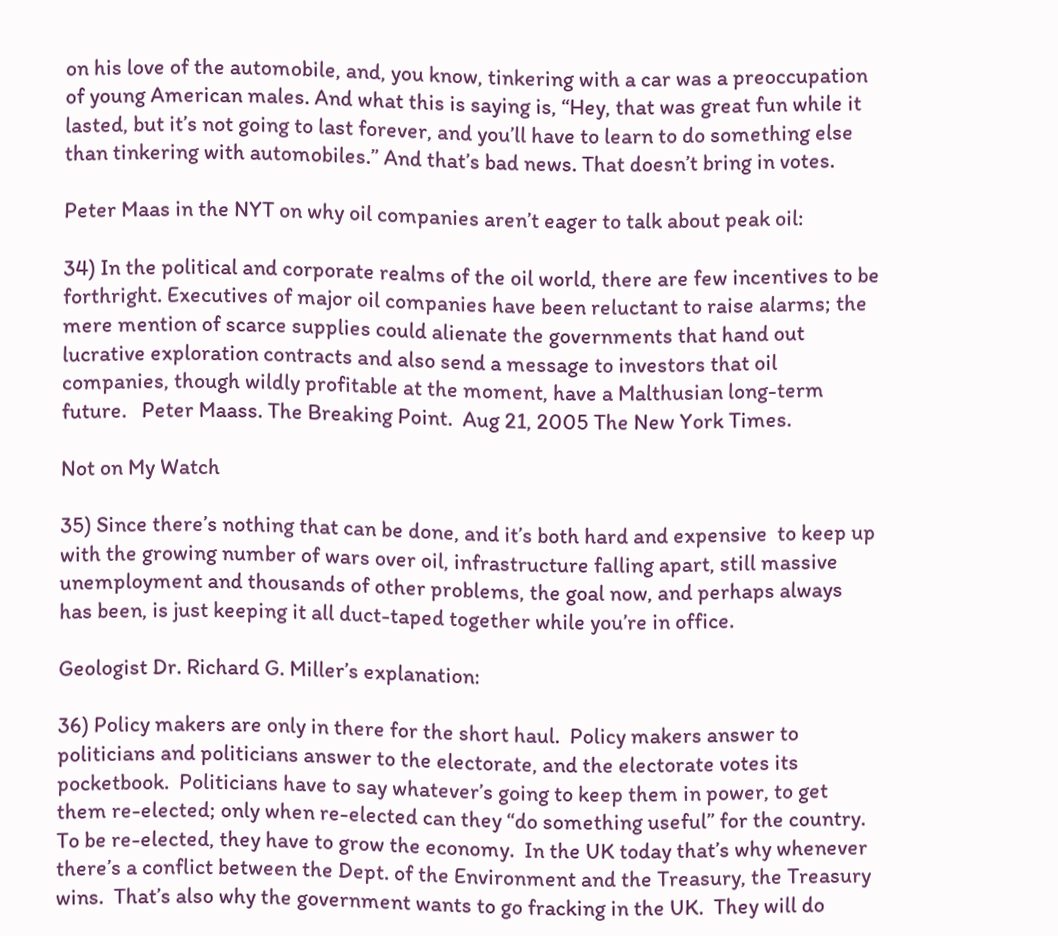on his love of the automobile, and, you know, tinkering with a car was a preoccupation of young American males. And what this is saying is, “Hey, that was great fun while it lasted, but it’s not going to last forever, and you’ll have to learn to do something else than tinkering with automobiles.” And that’s bad news. That doesn’t bring in votes.

Peter Maas in the NYT on why oil companies aren’t eager to talk about peak oil:

34) In the political and corporate realms of the oil world, there are few incentives to be forthright. Executives of major oil companies have been reluctant to raise alarms; the mere mention of scarce supplies could alienate the governments that hand out lucrative exploration contracts and also send a message to investors that oil companies, though wildly profitable at the moment, have a Malthusian long-term future.   Peter Maass. The Breaking Point.  Aug 21, 2005 The New York Times.

Not on My Watch

35) Since there’s nothing that can be done, and it’s both hard and expensive  to keep up with the growing number of wars over oil, infrastructure falling apart, still massive unemployment and thousands of other problems, the goal now, and perhaps always has been, is just keeping it all duct-taped together while you’re in office.

Geologist Dr. Richard G. Miller’s explanation:

36) Policy makers are only in there for the short haul.  Policy makers answer to politicians and politicians answer to the electorate, and the electorate votes its pocketbook.  Politicians have to say whatever’s going to keep them in power, to get them re-elected; only when re-elected can they “do something useful” for the country.  To be re-elected, they have to grow the economy.  In the UK today that’s why whenever there’s a conflict between the Dept. of the Environment and the Treasury, the Treasury wins.  That’s also why the government wants to go fracking in the UK.  They will do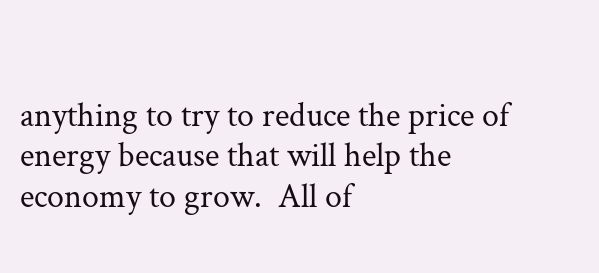anything to try to reduce the price of energy because that will help the economy to grow.  All of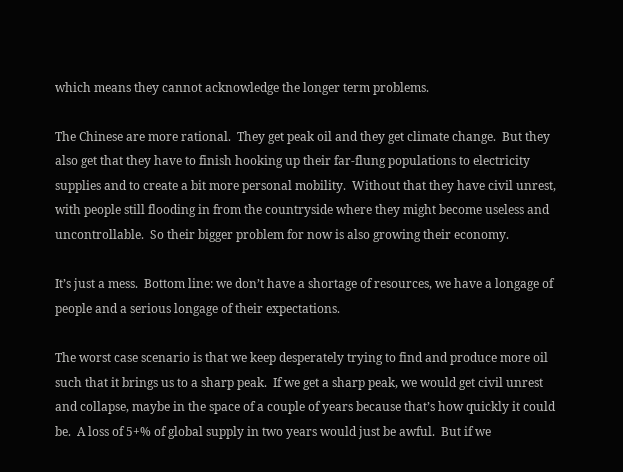which means they cannot acknowledge the longer term problems.

The Chinese are more rational.  They get peak oil and they get climate change.  But they also get that they have to finish hooking up their far-flung populations to electricity supplies and to create a bit more personal mobility.  Without that they have civil unrest, with people still flooding in from the countryside where they might become useless and uncontrollable.  So their bigger problem for now is also growing their economy.

It’s just a mess.  Bottom line: we don’t have a shortage of resources, we have a longage of people and a serious longage of their expectations.

The worst case scenario is that we keep desperately trying to find and produce more oil such that it brings us to a sharp peak.  If we get a sharp peak, we would get civil unrest and collapse, maybe in the space of a couple of years because that’s how quickly it could be.  A loss of 5+% of global supply in two years would just be awful.  But if we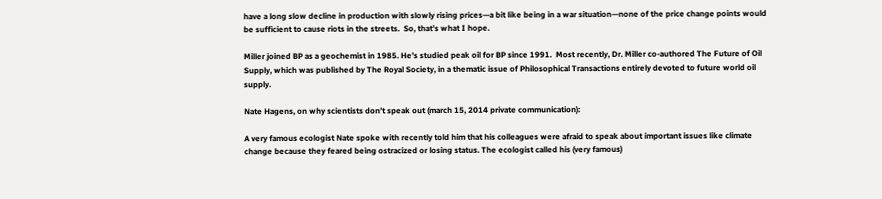have a long slow decline in production with slowly rising prices—a bit like being in a war situation—none of the price change points would be sufficient to cause riots in the streets.  So, that’s what I hope.

Miller joined BP as a geochemist in 1985. He’s studied peak oil for BP since 1991.  Most recently, Dr. Miller co-authored The Future of Oil Supply, which was published by The Royal Society, in a thematic issue of Philosophical Transactions entirely devoted to future world oil supply.

Nate Hagens, on why scientists don’t speak out (march 15, 2014 private communication):

A very famous ecologist Nate spoke with recently told him that his colleagues were afraid to speak about important issues like climate change because they feared being ostracized or losing status. The ecologist called his (very famous)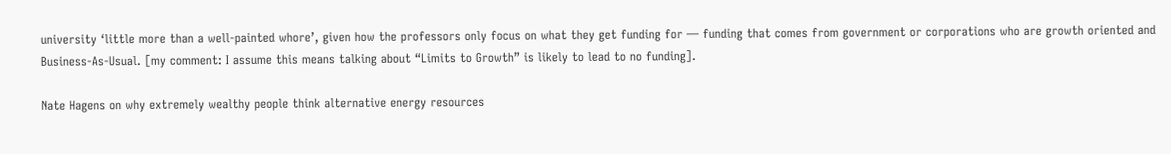university ‘little more than a well-painted whore’, given how the professors only focus on what they get funding for — funding that comes from government or corporations who are growth oriented and Business-As-Usual. [my comment: I assume this means talking about “Limits to Growth” is likely to lead to no funding].

Nate Hagens on why extremely wealthy people think alternative energy resources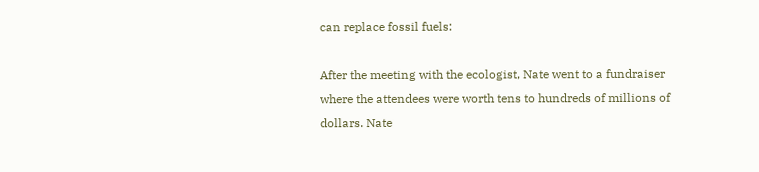can replace fossil fuels:

After the meeting with the ecologist, Nate went to a fundraiser where the attendees were worth tens to hundreds of millions of dollars. Nate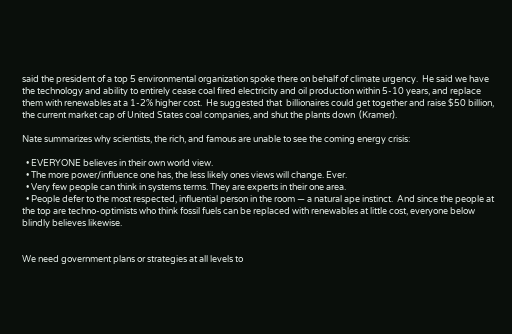said the president of a top 5 environmental organization spoke there on behalf of climate urgency.  He said we have the technology and ability to entirely cease coal fired electricity and oil production within 5-10 years, and replace them with renewables at a 1-2% higher cost.  He suggested that  billionaires could get together and raise $50 billion, the current market cap of United States coal companies, and shut the plants down  (Kramer).

Nate summarizes why scientists, the rich, and famous are unable to see the coming energy crisis:

  • EVERYONE believes in their own world view.
  • The more power/influence one has, the less likely ones views will change. Ever.
  • Very few people can think in systems terms. They are experts in their one area.
  • People defer to the most respected, influential person in the room — a natural ape instinct.  And since the people at the top are techno-optimists who think fossil fuels can be replaced with renewables at little cost, everyone below blindly believes likewise.


We need government plans or strategies at all levels to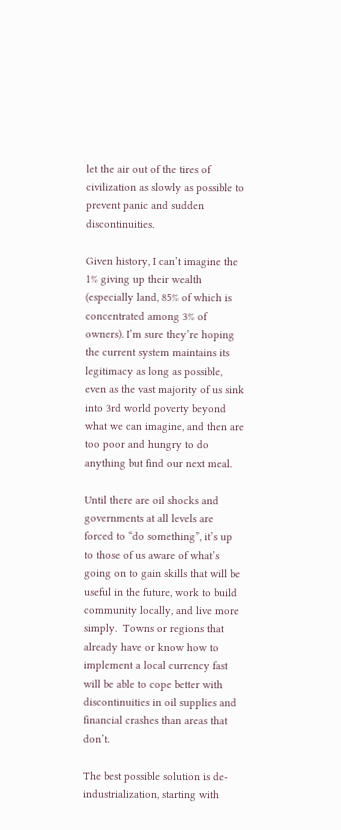let the air out of the tires of civilization as slowly as possible to prevent panic and sudden discontinuities.

Given history, I can’t imagine the 1% giving up their wealth (especially land, 85% of which is concentrated among 3% of owners). I’m sure they’re hoping the current system maintains its legitimacy as long as possible, even as the vast majority of us sink into 3rd world poverty beyond what we can imagine, and then are too poor and hungry to do anything but find our next meal.

Until there are oil shocks and governments at all levels are forced to “do something”, it’s up to those of us aware of what’s going on to gain skills that will be useful in the future, work to build community locally, and live more simply.  Towns or regions that  already have or know how to implement a local currency fast will be able to cope better with discontinuities in oil supplies and financial crashes than areas that don’t.

The best possible solution is de-industrialization, starting with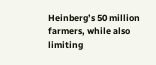Heinberg’s 50 million farmers, while also limiting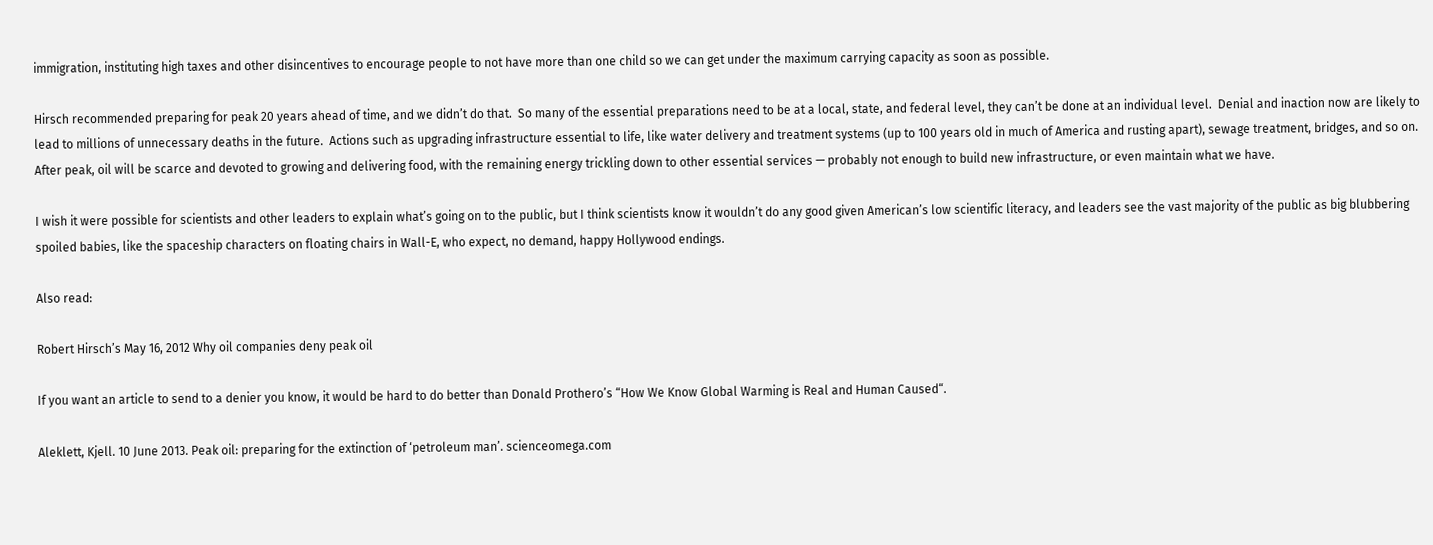immigration, instituting high taxes and other disincentives to encourage people to not have more than one child so we can get under the maximum carrying capacity as soon as possible.

Hirsch recommended preparing for peak 20 years ahead of time, and we didn’t do that.  So many of the essential preparations need to be at a local, state, and federal level, they can’t be done at an individual level.  Denial and inaction now are likely to lead to millions of unnecessary deaths in the future.  Actions such as upgrading infrastructure essential to life, like water delivery and treatment systems (up to 100 years old in much of America and rusting apart), sewage treatment, bridges, and so on.  After peak, oil will be scarce and devoted to growing and delivering food, with the remaining energy trickling down to other essential services — probably not enough to build new infrastructure, or even maintain what we have.

I wish it were possible for scientists and other leaders to explain what’s going on to the public, but I think scientists know it wouldn’t do any good given American’s low scientific literacy, and leaders see the vast majority of the public as big blubbering spoiled babies, like the spaceship characters on floating chairs in Wall-E, who expect, no demand, happy Hollywood endings.

Also read:

Robert Hirsch’s May 16, 2012 Why oil companies deny peak oil

If you want an article to send to a denier you know, it would be hard to do better than Donald Prothero’s “How We Know Global Warming is Real and Human Caused“.

Aleklett, Kjell. 10 June 2013. Peak oil: preparing for the extinction of ‘petroleum man’. scienceomega.com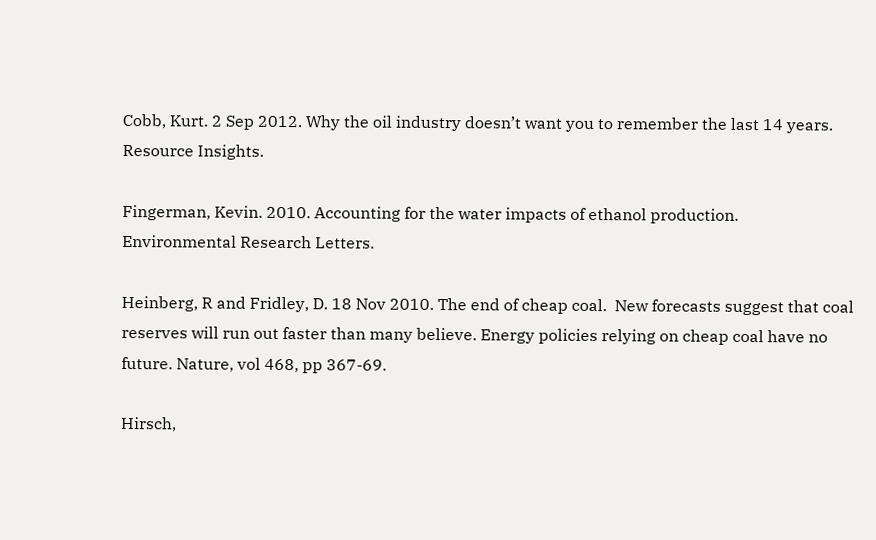Cobb, Kurt. 2 Sep 2012. Why the oil industry doesn’t want you to remember the last 14 years. Resource Insights.

Fingerman, Kevin. 2010. Accounting for the water impacts of ethanol production.  Environmental Research Letters.

Heinberg, R and Fridley, D. 18 Nov 2010. The end of cheap coal.  New forecasts suggest that coal reserves will run out faster than many believe. Energy policies relying on cheap coal have no future. Nature, vol 468, pp 367-69.

Hirsch,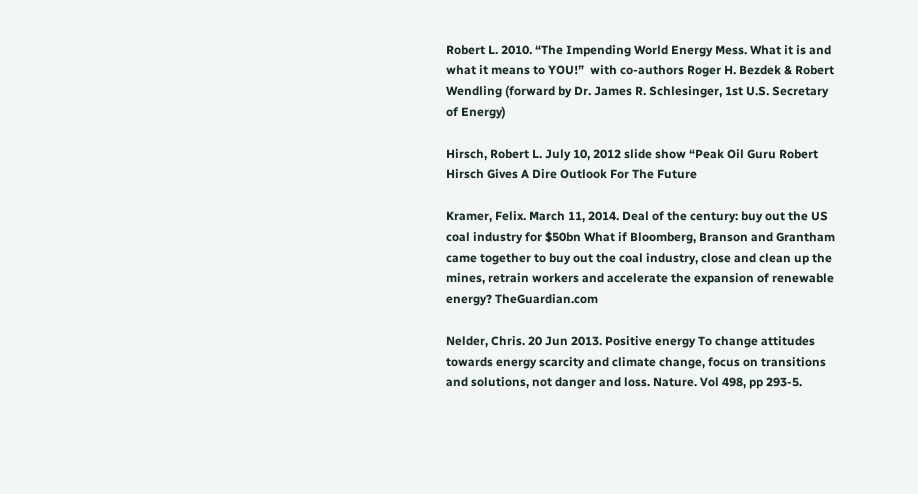Robert L. 2010. “The Impending World Energy Mess. What it is and what it means to YOU!”  with co-authors Roger H. Bezdek & Robert Wendling (forward by Dr. James R. Schlesinger, 1st U.S. Secretary of Energy)

Hirsch, Robert L. July 10, 2012 slide show “Peak Oil Guru Robert Hirsch Gives A Dire Outlook For The Future

Kramer, Felix. March 11, 2014. Deal of the century: buy out the US coal industry for $50bn What if Bloomberg, Branson and Grantham came together to buy out the coal industry, close and clean up the mines, retrain workers and accelerate the expansion of renewable energy? TheGuardian.com

Nelder, Chris. 20 Jun 2013. Positive energy To change attitudes towards energy scarcity and climate change, focus on transitions and solutions, not danger and loss. Nature. Vol 498, pp 293-5.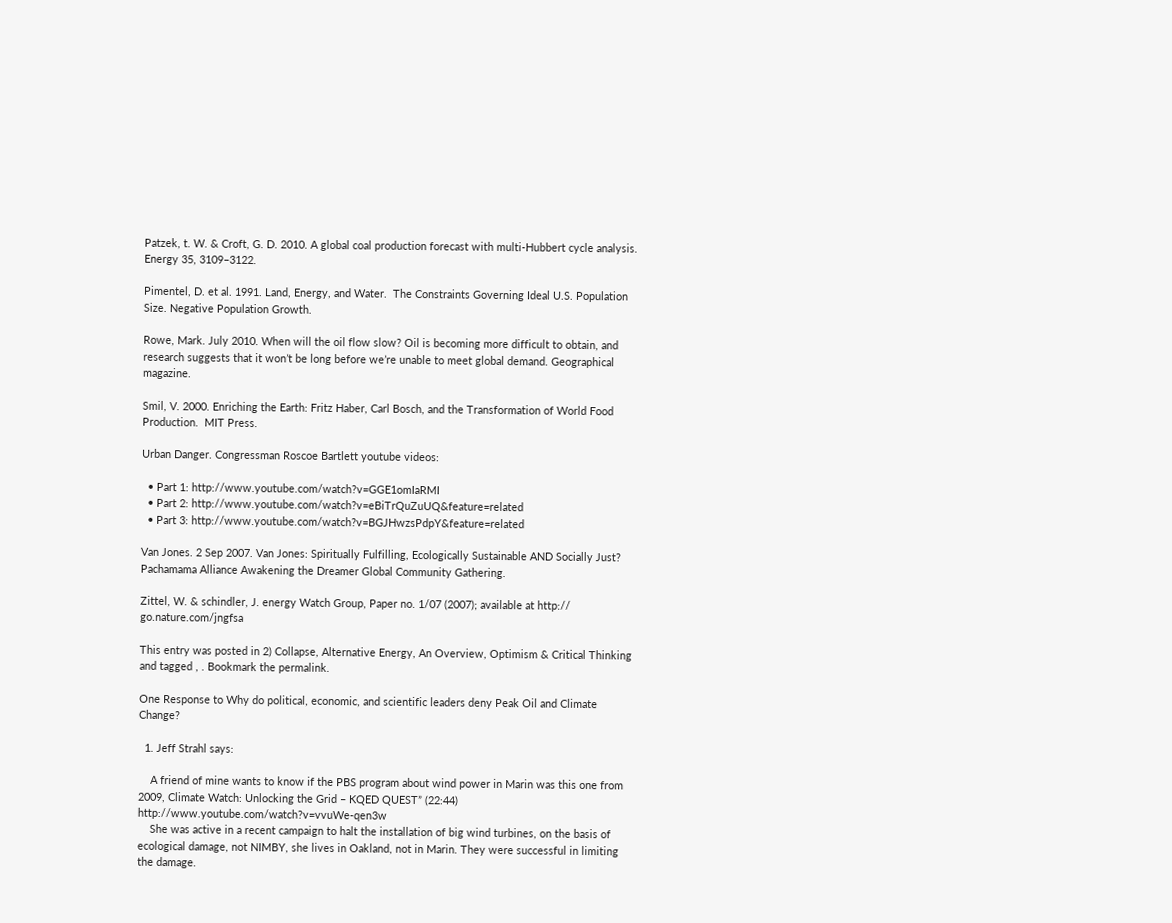Patzek, t. W. & Croft, G. D. 2010. A global coal production forecast with multi-Hubbert cycle analysis. Energy 35, 3109–3122.

Pimentel, D. et al. 1991. Land, Energy, and Water.  The Constraints Governing Ideal U.S. Population Size. Negative Population Growth.

Rowe, Mark. July 2010. When will the oil flow slow? Oil is becoming more difficult to obtain, and research suggests that it won’t be long before we’re unable to meet global demand. Geographical magazine.

Smil, V. 2000. Enriching the Earth: Fritz Haber, Carl Bosch, and the Transformation of World Food Production.  MIT Press.

Urban Danger. Congressman Roscoe Bartlett youtube videos:

  • Part 1: http://www.youtube.com/watch?v=GGE1omIaRMI
  • Part 2: http://www.youtube.com/watch?v=eBiTrQuZuUQ&feature=related
  • Part 3: http://www.youtube.com/watch?v=BGJHwzsPdpY&feature=related

Van Jones. 2 Sep 2007. Van Jones: Spiritually Fulfilling, Ecologically Sustainable AND Socially Just?  Pachamama Alliance Awakening the Dreamer Global Community Gathering.

Zittel, W. & schindler, J. energy Watch Group, Paper no. 1/07 (2007); available at http:// go.nature.com/jngfsa

This entry was posted in 2) Collapse, Alternative Energy, An Overview, Optimism & Critical Thinking and tagged , . Bookmark the permalink.

One Response to Why do political, economic, and scientific leaders deny Peak Oil and Climate Change?

  1. Jeff Strahl says:

    A friend of mine wants to know if the PBS program about wind power in Marin was this one from 2009, Climate Watch: Unlocking the Grid – KQED QUEST” (22:44) http://www.youtube.com/watch?v=vvuWe-qen3w
    She was active in a recent campaign to halt the installation of big wind turbines, on the basis of ecological damage, not NIMBY, she lives in Oakland, not in Marin. They were successful in limiting the damage.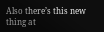Also there’s this new thing at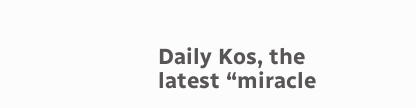Daily Kos, the latest “miracle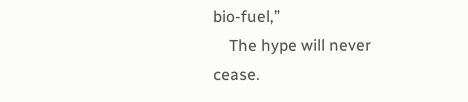bio-fuel,”
    The hype will never cease.